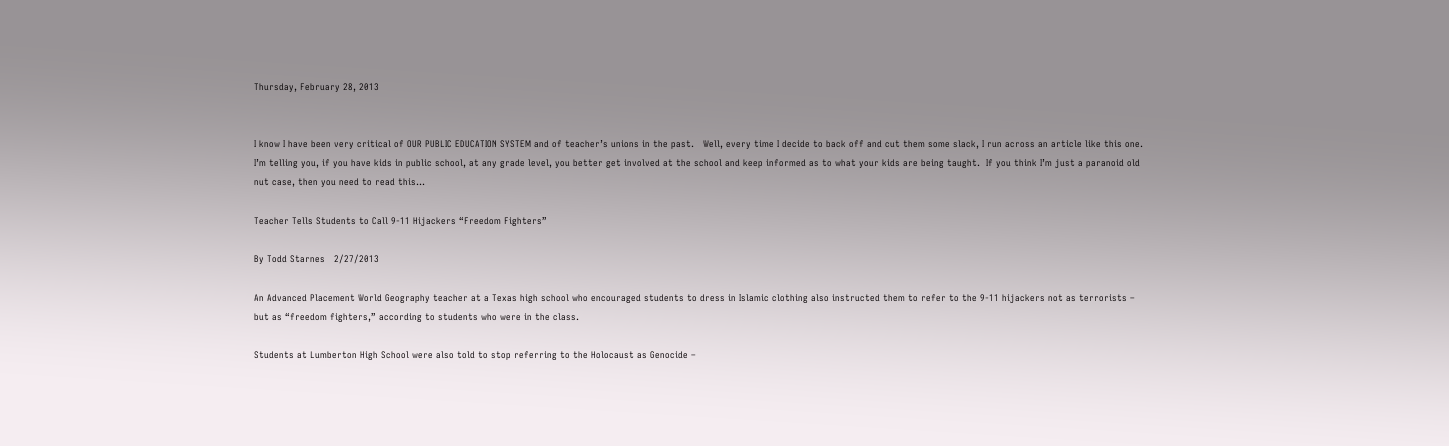Thursday, February 28, 2013


I know I have been very critical of OUR PUBLIC EDUCATION SYSTEM and of teacher’s unions in the past.   Well, every time I decide to back off and cut them some slack, I run across an article like this one.
I’m telling you, if you have kids in public school, at any grade level, you better get involved at the school and keep informed as to what your kids are being taught.  If you think I’m just a paranoid old nut case, then you need to read this…

Teacher Tells Students to Call 9-11 Hijackers “Freedom Fighters”

By Todd Starnes   2/27/2013

An Advanced Placement World Geography teacher at a Texas high school who encouraged students to dress in Islamic clothing also instructed them to refer to the 9-11 hijackers not as terrorists – but as “freedom fighters,” according to students who were in the class.

Students at Lumberton High School were also told to stop referring to the Holocaust as Genocide –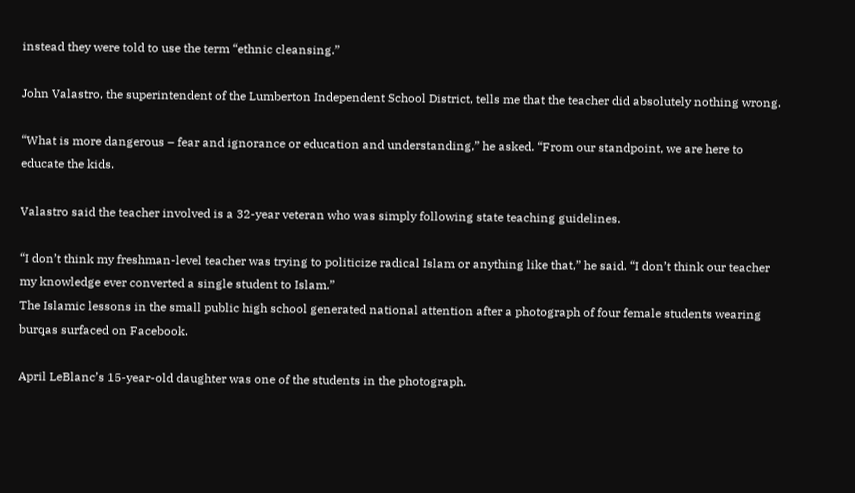instead they were told to use the term “ethnic cleansing.”

John Valastro, the superintendent of the Lumberton Independent School District, tells me that the teacher did absolutely nothing wrong.

“What is more dangerous – fear and ignorance or education and understanding,” he asked. “From our standpoint, we are here to educate the kids.

Valastro said the teacher involved is a 32-year veteran who was simply following state teaching guidelines.

“I don’t think my freshman-level teacher was trying to politicize radical Islam or anything like that,” he said. “I don’t think our teacher my knowledge ever converted a single student to Islam.”
The Islamic lessons in the small public high school generated national attention after a photograph of four female students wearing burqas surfaced on Facebook.

April LeBlanc’s 15-year-old daughter was one of the students in the photograph.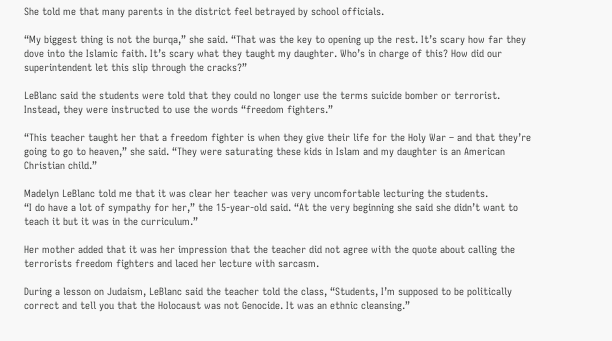She told me that many parents in the district feel betrayed by school officials.

“My biggest thing is not the burqa,” she said. “That was the key to opening up the rest. It’s scary how far they dove into the Islamic faith. It’s scary what they taught my daughter. Who’s in charge of this? How did our superintendent let this slip through the cracks?”

LeBlanc said the students were told that they could no longer use the terms suicide bomber or terrorist. Instead, they were instructed to use the words “freedom fighters.”

“This teacher taught her that a freedom fighter is when they give their life for the Holy War – and that they’re going to go to heaven,” she said. “They were saturating these kids in Islam and my daughter is an American Christian child.”

Madelyn LeBlanc told me that it was clear her teacher was very uncomfortable lecturing the students.
“I do have a lot of sympathy for her,” the 15-year-old said. “At the very beginning she said she didn’t want to teach it but it was in the curriculum.”

Her mother added that it was her impression that the teacher did not agree with the quote about calling the terrorists freedom fighters and laced her lecture with sarcasm.

During a lesson on Judaism, LeBlanc said the teacher told the class, “Students, I’m supposed to be politically correct and tell you that the Holocaust was not Genocide. It was an ethnic cleansing.”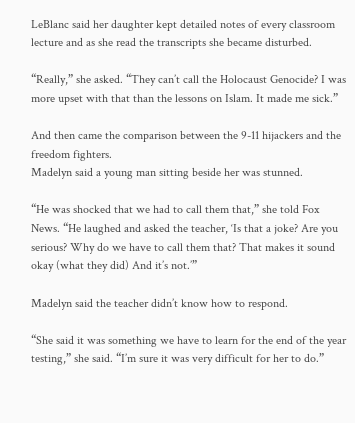LeBlanc said her daughter kept detailed notes of every classroom lecture and as she read the transcripts she became disturbed.

“Really,” she asked. “They can’t call the Holocaust Genocide? I was more upset with that than the lessons on Islam. It made me sick.”

And then came the comparison between the 9-11 hijackers and the freedom fighters.
Madelyn said a young man sitting beside her was stunned.

“He was shocked that we had to call them that,” she told Fox News. “He laughed and asked the teacher, ‘Is that a joke? Are you serious? Why do we have to call them that? That makes it sound okay (what they did) And it’s not.’”

Madelyn said the teacher didn’t know how to respond.

“She said it was something we have to learn for the end of the year testing,” she said. “I’m sure it was very difficult for her to do.”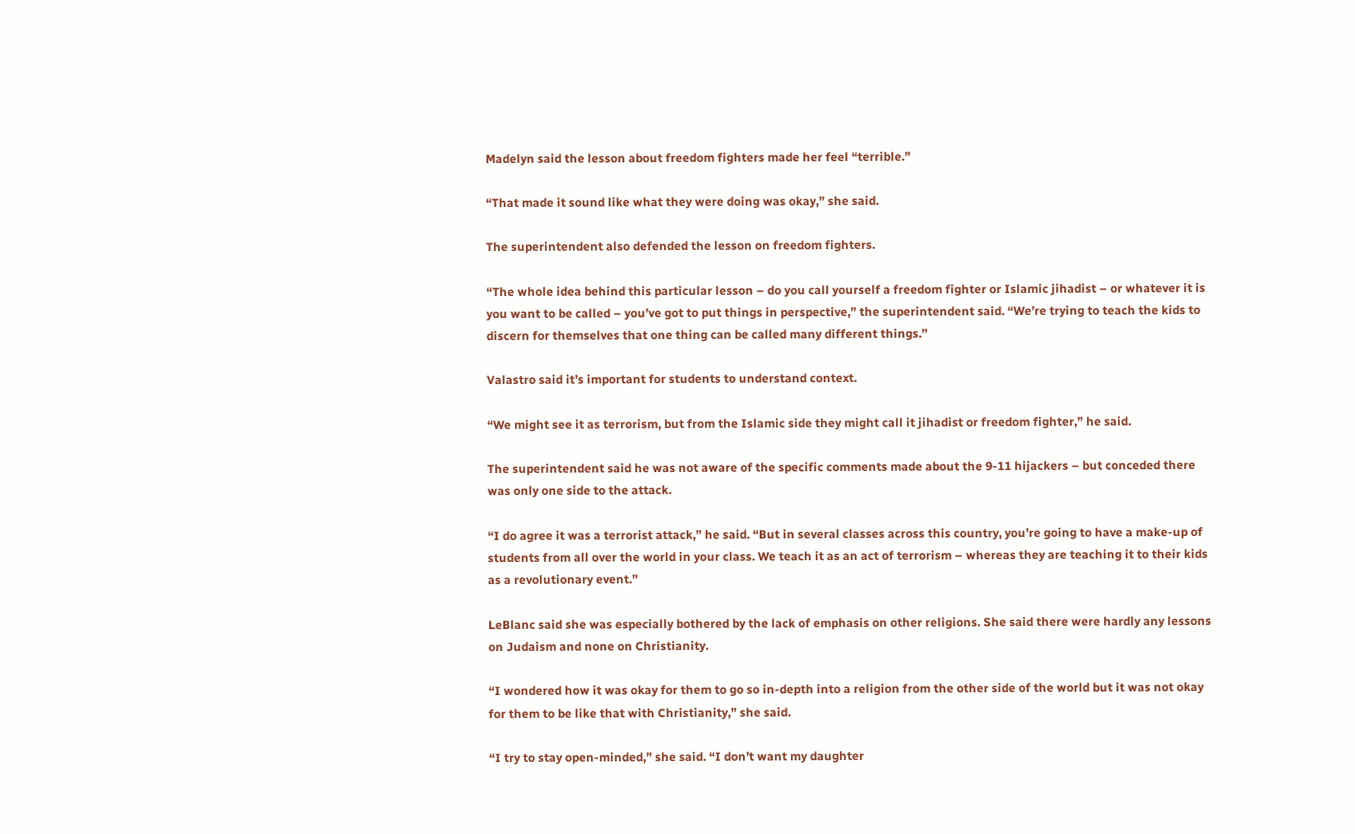Madelyn said the lesson about freedom fighters made her feel “terrible.”

“That made it sound like what they were doing was okay,” she said.

The superintendent also defended the lesson on freedom fighters.

“The whole idea behind this particular lesson – do you call yourself a freedom fighter or Islamic jihadist – or whatever it is you want to be called – you’ve got to put things in perspective,” the superintendent said. “We’re trying to teach the kids to discern for themselves that one thing can be called many different things.”

Valastro said it’s important for students to understand context.

“We might see it as terrorism, but from the Islamic side they might call it jihadist or freedom fighter,” he said.

The superintendent said he was not aware of the specific comments made about the 9-11 hijackers – but conceded there was only one side to the attack.

“I do agree it was a terrorist attack,” he said. “But in several classes across this country, you’re going to have a make-up of students from all over the world in your class. We teach it as an act of terrorism – whereas they are teaching it to their kids as a revolutionary event.”

LeBlanc said she was especially bothered by the lack of emphasis on other religions. She said there were hardly any lessons on Judaism and none on Christianity.

“I wondered how it was okay for them to go so in-depth into a religion from the other side of the world but it was not okay for them to be like that with Christianity,” she said.

“I try to stay open-minded,” she said. “I don’t want my daughter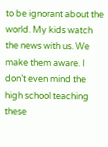to be ignorant about the world. My kids watch the news with us. We make them aware. I don’t even mind the high school teaching these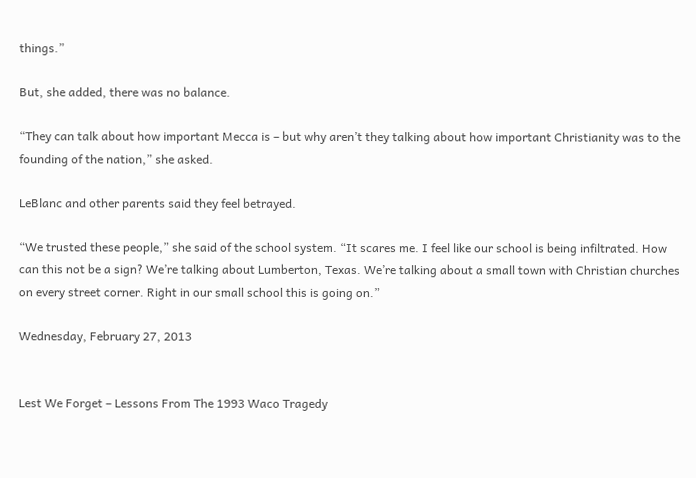things.”

But, she added, there was no balance.

“They can talk about how important Mecca is – but why aren’t they talking about how important Christianity was to the founding of the nation,” she asked.

LeBlanc and other parents said they feel betrayed.

“We trusted these people,” she said of the school system. “It scares me. I feel like our school is being infiltrated. How can this not be a sign? We’re talking about Lumberton, Texas. We’re talking about a small town with Christian churches on every street corner. Right in our small school this is going on.”

Wednesday, February 27, 2013


Lest We Forget – Lessons From The 1993 Waco Tragedy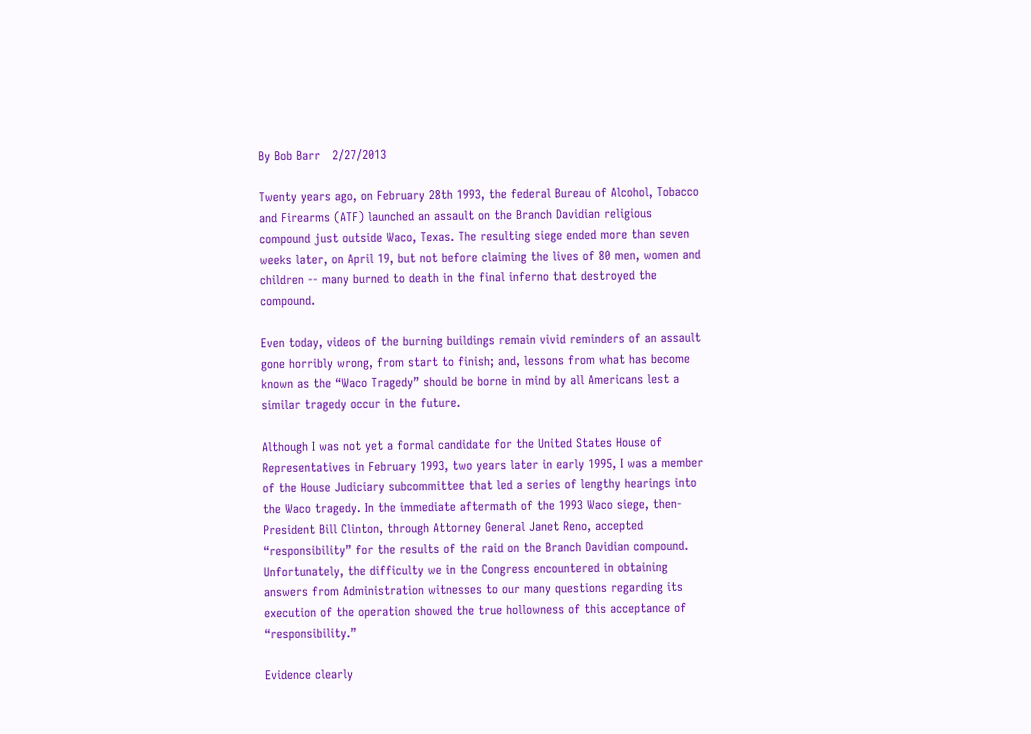By Bob Barr   2/27/2013

Twenty years ago, on February 28th 1993, the federal Bureau of Alcohol, Tobacco and Firearms (ATF) launched an assault on the Branch Davidian religious compound just outside Waco, Texas. The resulting siege ended more than seven weeks later, on April 19, but not before claiming the lives of 80 men, women and children -- many burned to death in the final inferno that destroyed the compound.

Even today, videos of the burning buildings remain vivid reminders of an assault gone horribly wrong, from start to finish; and, lessons from what has become known as the “Waco Tragedy” should be borne in mind by all Americans lest a similar tragedy occur in the future.

Although I was not yet a formal candidate for the United States House of Representatives in February 1993, two years later in early 1995, I was a member of the House Judiciary subcommittee that led a series of lengthy hearings into the Waco tragedy. In the immediate aftermath of the 1993 Waco siege, then-President Bill Clinton, through Attorney General Janet Reno, accepted “responsibility” for the results of the raid on the Branch Davidian compound. Unfortunately, the difficulty we in the Congress encountered in obtaining answers from Administration witnesses to our many questions regarding its execution of the operation showed the true hollowness of this acceptance of “responsibility.”

Evidence clearly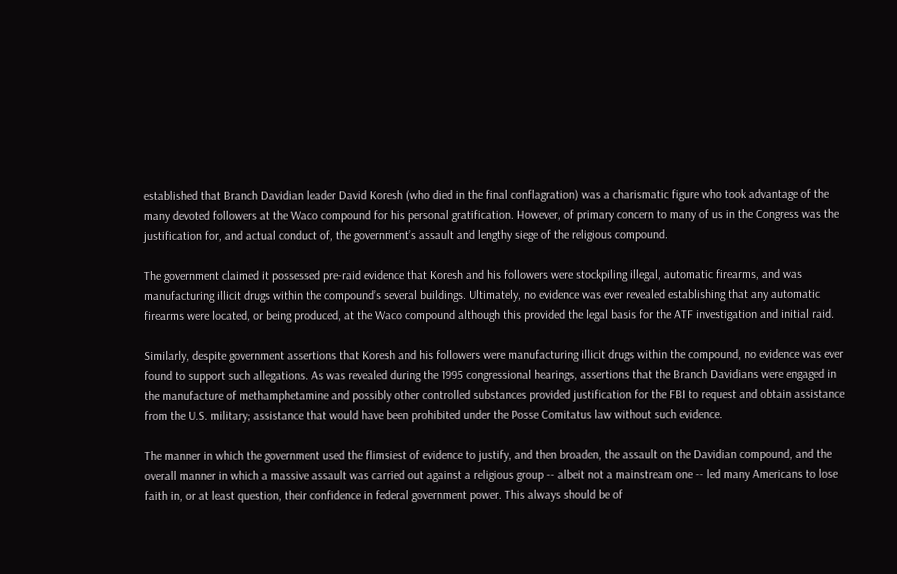established that Branch Davidian leader David Koresh (who died in the final conflagration) was a charismatic figure who took advantage of the many devoted followers at the Waco compound for his personal gratification. However, of primary concern to many of us in the Congress was the justification for, and actual conduct of, the government’s assault and lengthy siege of the religious compound.

The government claimed it possessed pre-raid evidence that Koresh and his followers were stockpiling illegal, automatic firearms, and was manufacturing illicit drugs within the compound’s several buildings. Ultimately, no evidence was ever revealed establishing that any automatic firearms were located, or being produced, at the Waco compound although this provided the legal basis for the ATF investigation and initial raid.

Similarly, despite government assertions that Koresh and his followers were manufacturing illicit drugs within the compound, no evidence was ever found to support such allegations. As was revealed during the 1995 congressional hearings, assertions that the Branch Davidians were engaged in the manufacture of methamphetamine and possibly other controlled substances provided justification for the FBI to request and obtain assistance from the U.S. military; assistance that would have been prohibited under the Posse Comitatus law without such evidence.

The manner in which the government used the flimsiest of evidence to justify, and then broaden, the assault on the Davidian compound, and the overall manner in which a massive assault was carried out against a religious group -- albeit not a mainstream one -- led many Americans to lose faith in, or at least question, their confidence in federal government power. This always should be of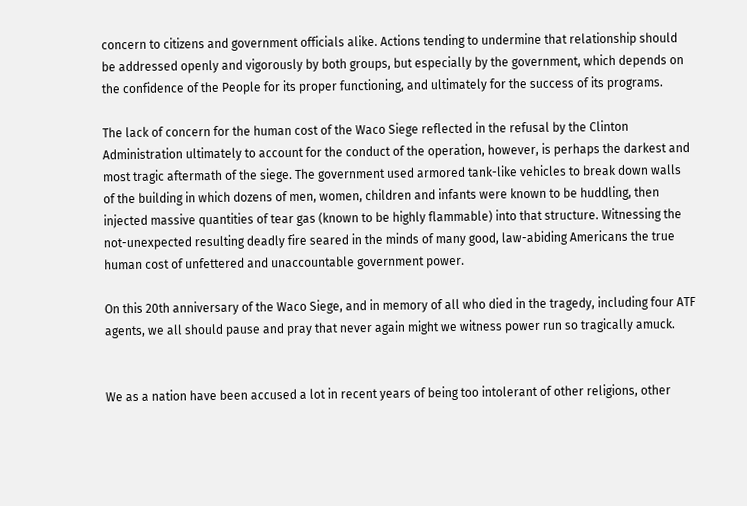concern to citizens and government officials alike. Actions tending to undermine that relationship should be addressed openly and vigorously by both groups, but especially by the government, which depends on the confidence of the People for its proper functioning, and ultimately for the success of its programs.

The lack of concern for the human cost of the Waco Siege reflected in the refusal by the Clinton Administration ultimately to account for the conduct of the operation, however, is perhaps the darkest and most tragic aftermath of the siege. The government used armored tank-like vehicles to break down walls of the building in which dozens of men, women, children and infants were known to be huddling, then injected massive quantities of tear gas (known to be highly flammable) into that structure. Witnessing the not-unexpected resulting deadly fire seared in the minds of many good, law-abiding Americans the true human cost of unfettered and unaccountable government power.

On this 20th anniversary of the Waco Siege, and in memory of all who died in the tragedy, including four ATF agents, we all should pause and pray that never again might we witness power run so tragically amuck.


We as a nation have been accused a lot in recent years of being too intolerant of other religions, other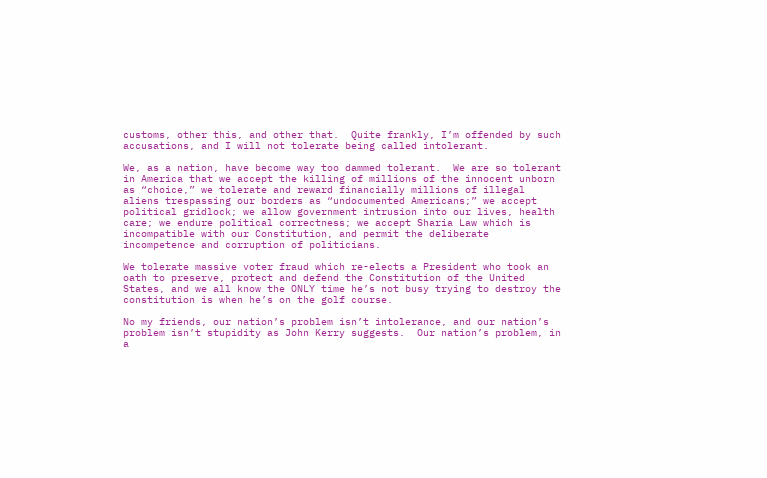customs, other this, and other that.  Quite frankly, I’m offended by such accusations, and I will not tolerate being called intolerant.

We, as a nation, have become way too dammed tolerant.  We are so tolerant in America that we accept the killing of millions of the innocent unborn as “choice,” we tolerate and reward financially millions of illegal aliens trespassing our borders as “undocumented Americans;” we accept political gridlock; we allow government intrusion into our lives, health care; we endure political correctness; we accept Sharia Law which is incompatible with our Constitution, and permit the deliberate incompetence and corruption of politicians.

We tolerate massive voter fraud which re-elects a President who took an oath to preserve, protect and defend the Constitution of the United States, and we all know the ONLY time he’s not busy trying to destroy the constitution is when he’s on the golf course.

No my friends, our nation’s problem isn’t intolerance, and our nation’s problem isn’t stupidity as John Kerry suggests.  Our nation’s problem, in a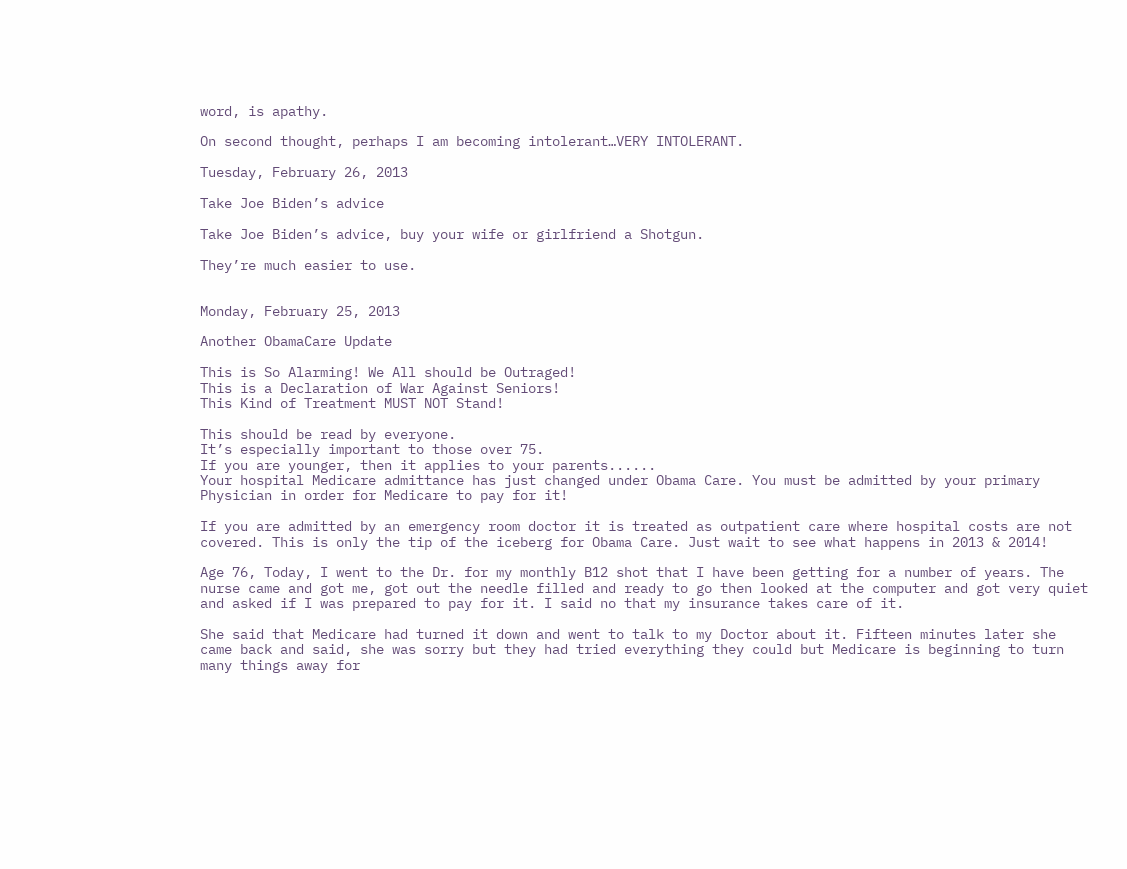word, is apathy.

On second thought, perhaps I am becoming intolerant…VERY INTOLERANT.

Tuesday, February 26, 2013

Take Joe Biden’s advice

Take Joe Biden’s advice, buy your wife or girlfriend a Shotgun.

They’re much easier to use.


Monday, February 25, 2013

Another ObamaCare Update

This is So Alarming! We All should be Outraged!
This is a Declaration of War Against Seniors!
This Kind of Treatment MUST NOT Stand!

This should be read by everyone.
It’s especially important to those over 75.
If you are younger, then it applies to your parents......
Your hospital Medicare admittance has just changed under Obama Care. You must be admitted by your primary Physician in order for Medicare to pay for it!

If you are admitted by an emergency room doctor it is treated as outpatient care where hospital costs are not covered. This is only the tip of the iceberg for Obama Care. Just wait to see what happens in 2013 & 2014!

Age 76, Today, I went to the Dr. for my monthly B12 shot that I have been getting for a number of years. The nurse came and got me, got out the needle filled and ready to go then looked at the computer and got very quiet and asked if I was prepared to pay for it. I said no that my insurance takes care of it.

She said that Medicare had turned it down and went to talk to my Doctor about it. Fifteen minutes later she came back and said, she was sorry but they had tried everything they could but Medicare is beginning to turn many things away for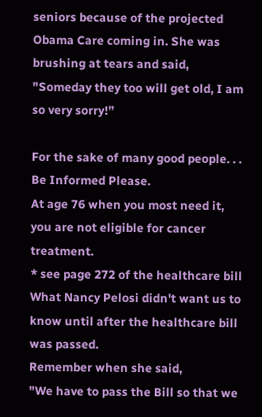seniors because of the projected Obama Care coming in. She was brushing at tears and said, "Someday they too will get old, I am so very sorry!”

For the sake of many good people. . . Be Informed Please.
At age 76 when you most need it, you are not eligible for cancer treatment.
* see page 272 of the healthcare bill
What Nancy Pelosi didn't want us to know until after the healthcare bill was passed.
Remember when she said,
"We have to pass the Bill so that we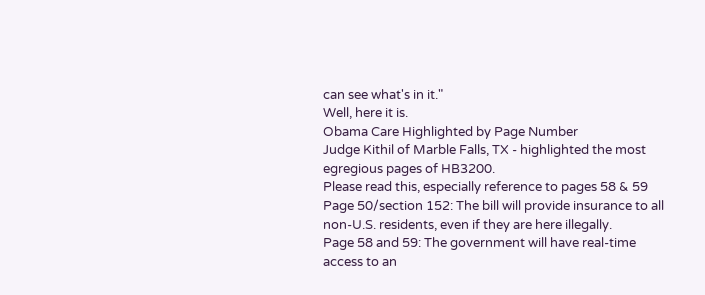can see what's in it."
Well, here it is.
Obama Care Highlighted by Page Number
Judge Kithil of Marble Falls, TX - highlighted the most egregious pages of HB3200.
Please read this, especially reference to pages 58 & 59
Page 50/section 152: The bill will provide insurance to all non-U.S. residents, even if they are here illegally.
Page 58 and 59: The government will have real-time access to an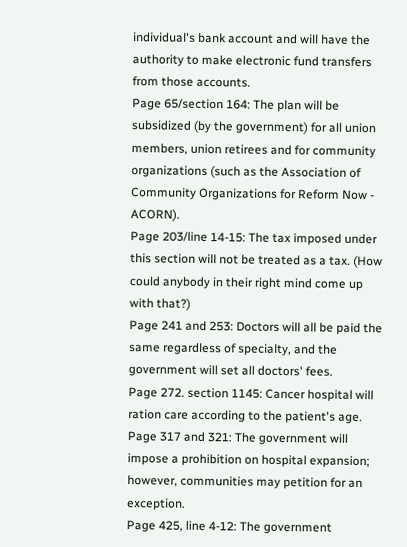individual's bank account and will have the authority to make electronic fund transfers from those accounts.
Page 65/section 164: The plan will be subsidized (by the government) for all union members, union retirees and for community organizations (such as the Association of Community Organizations for Reform Now - ACORN).
Page 203/line 14-15: The tax imposed under this section will not be treated as a tax. (How could anybody in their right mind come up with that?)
Page 241 and 253: Doctors will all be paid the same regardless of specialty, and the government will set all doctors' fees.
Page 272. section 1145: Cancer hospital will ration care according to the patient's age.
Page 317 and 321: The government will impose a prohibition on hospital expansion; however, communities may petition for an exception.
Page 425, line 4-12: The government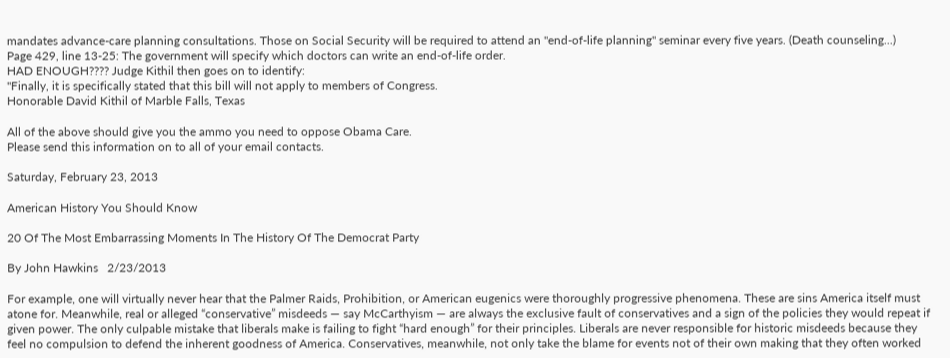mandates advance-care planning consultations. Those on Social Security will be required to attend an "end-of-life planning" seminar every five years. (Death counseling...)
Page 429, line 13-25: The government will specify which doctors can write an end-of-life order.
HAD ENOUGH???? Judge Kithil then goes on to identify:
"Finally, it is specifically stated that this bill will not apply to members of Congress.
Honorable David Kithil of Marble Falls, Texas

All of the above should give you the ammo you need to oppose Obama Care.
Please send this information on to all of your email contacts.

Saturday, February 23, 2013

American History You Should Know

20 Of The Most Embarrassing Moments In The History Of The Democrat Party

By John Hawkins   2/23/2013

For example, one will virtually never hear that the Palmer Raids, Prohibition, or American eugenics were thoroughly progressive phenomena. These are sins America itself must atone for. Meanwhile, real or alleged “conservative” misdeeds — say McCarthyism — are always the exclusive fault of conservatives and a sign of the policies they would repeat if given power. The only culpable mistake that liberals make is failing to fight “hard enough” for their principles. Liberals are never responsible for historic misdeeds because they feel no compulsion to defend the inherent goodness of America. Conservatives, meanwhile, not only take the blame for events not of their own making that they often worked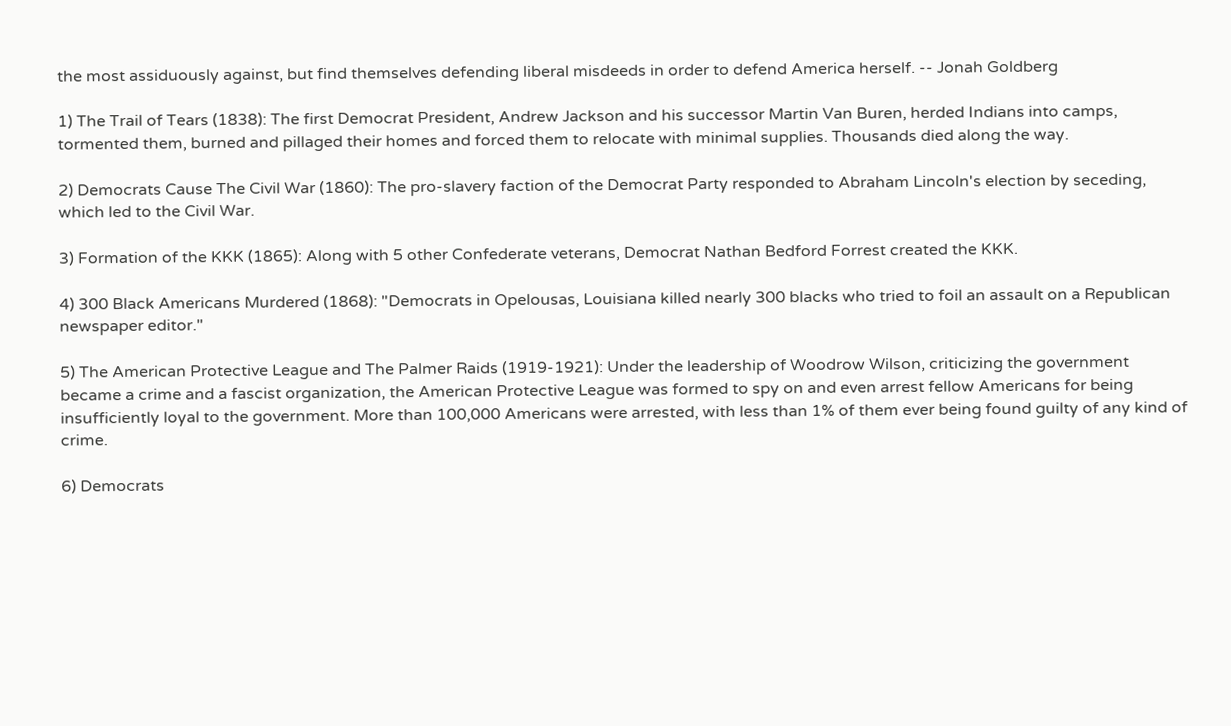the most assiduously against, but find themselves defending liberal misdeeds in order to defend America herself. -- Jonah Goldberg

1) The Trail of Tears (1838): The first Democrat President, Andrew Jackson and his successor Martin Van Buren, herded Indians into camps, tormented them, burned and pillaged their homes and forced them to relocate with minimal supplies. Thousands died along the way.

2) Democrats Cause The Civil War (1860): The pro-slavery faction of the Democrat Party responded to Abraham Lincoln's election by seceding, which led to the Civil War.

3) Formation of the KKK (1865): Along with 5 other Confederate veterans, Democrat Nathan Bedford Forrest created the KKK.

4) 300 Black Americans Murdered (1868): "Democrats in Opelousas, Louisiana killed nearly 300 blacks who tried to foil an assault on a Republican newspaper editor."

5) The American Protective League and The Palmer Raids (1919-1921): Under the leadership of Woodrow Wilson, criticizing the government became a crime and a fascist organization, the American Protective League was formed to spy on and even arrest fellow Americans for being insufficiently loyal to the government. More than 100,000 Americans were arrested, with less than 1% of them ever being found guilty of any kind of crime.

6) Democrats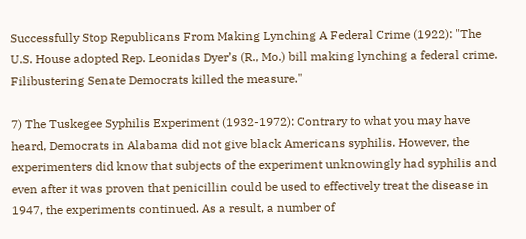Successfully Stop Republicans From Making Lynching A Federal Crime (1922): "The U.S. House adopted Rep. Leonidas Dyer’s (R., Mo.) bill making lynching a federal crime. Filibustering Senate Democrats killed the measure."

7) The Tuskegee Syphilis Experiment (1932-1972): Contrary to what you may have heard, Democrats in Alabama did not give black Americans syphilis. However, the experimenters did know that subjects of the experiment unknowingly had syphilis and even after it was proven that penicillin could be used to effectively treat the disease in 1947, the experiments continued. As a result, a number of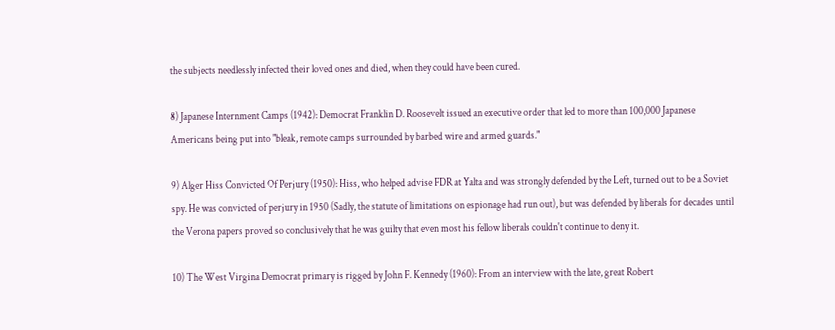the subjects needlessly infected their loved ones and died, when they could have been cured.

8) Japanese Internment Camps (1942): Democrat Franklin D. Roosevelt issued an executive order that led to more than 100,000 Japanese Americans being put into "bleak, remote camps surrounded by barbed wire and armed guards."

9) Alger Hiss Convicted Of Perjury (1950): Hiss, who helped advise FDR at Yalta and was strongly defended by the Left, turned out to be a Soviet spy. He was convicted of perjury in 1950 (Sadly, the statute of limitations on espionage had run out), but was defended by liberals for decades until the Verona papers proved so conclusively that he was guilty that even most his fellow liberals couldn't continue to deny it.

10) The West Virgina Democrat primary is rigged by John F. Kennedy (1960): From an interview with the late, great Robert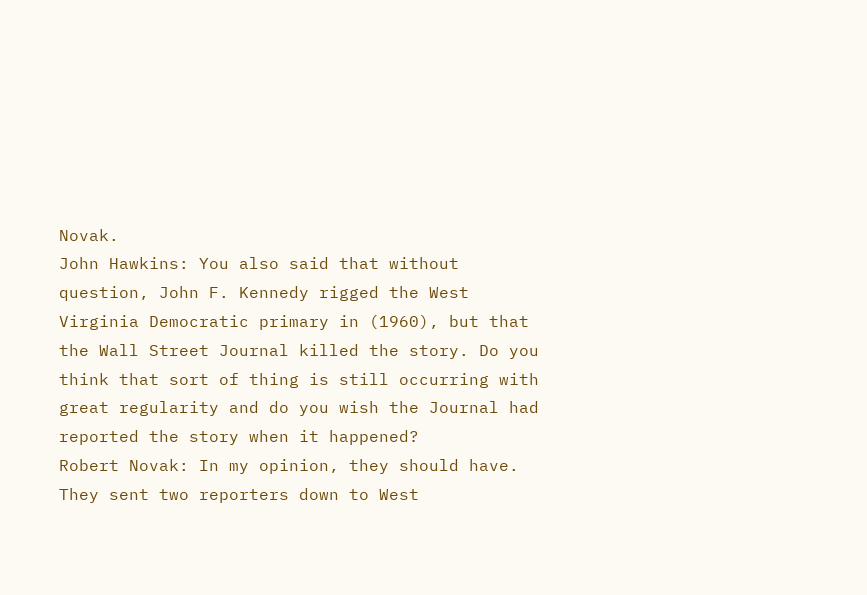Novak.
John Hawkins: You also said that without question, John F. Kennedy rigged the West Virginia Democratic primary in (1960), but that the Wall Street Journal killed the story. Do you think that sort of thing is still occurring with great regularity and do you wish the Journal had reported the story when it happened?
Robert Novak: In my opinion, they should have. They sent two reporters down to West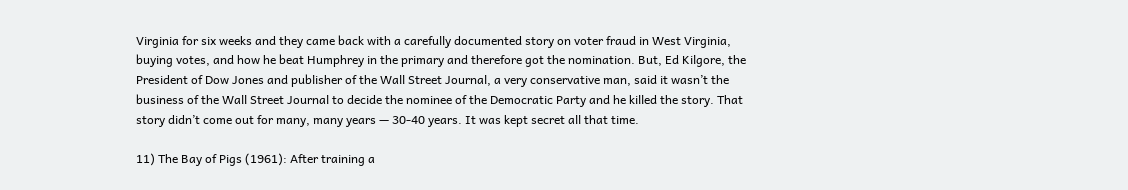Virginia for six weeks and they came back with a carefully documented story on voter fraud in West Virginia, buying votes, and how he beat Humphrey in the primary and therefore got the nomination. But, Ed Kilgore, the President of Dow Jones and publisher of the Wall Street Journal, a very conservative man, said it wasn’t the business of the Wall Street Journal to decide the nominee of the Democratic Party and he killed the story. That story didn’t come out for many, many years — 30-40 years. It was kept secret all that time.

11) The Bay of Pigs (1961): After training a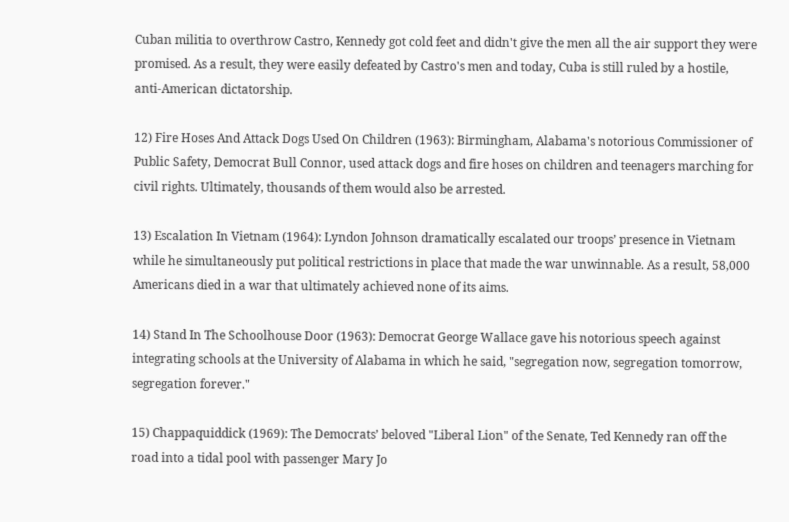Cuban militia to overthrow Castro, Kennedy got cold feet and didn't give the men all the air support they were promised. As a result, they were easily defeated by Castro's men and today, Cuba is still ruled by a hostile, anti-American dictatorship.

12) Fire Hoses And Attack Dogs Used On Children (1963): Birmingham, Alabama's notorious Commissioner of Public Safety, Democrat Bull Connor, used attack dogs and fire hoses on children and teenagers marching for civil rights. Ultimately, thousands of them would also be arrested.

13) Escalation In Vietnam (1964): Lyndon Johnson dramatically escalated our troops’ presence in Vietnam while he simultaneously put political restrictions in place that made the war unwinnable. As a result, 58,000 Americans died in a war that ultimately achieved none of its aims.

14) Stand In The Schoolhouse Door (1963): Democrat George Wallace gave his notorious speech against integrating schools at the University of Alabama in which he said, "segregation now, segregation tomorrow, segregation forever."

15) Chappaquiddick (1969): The Democrats’ beloved "Liberal Lion" of the Senate, Ted Kennedy ran off the road into a tidal pool with passenger Mary Jo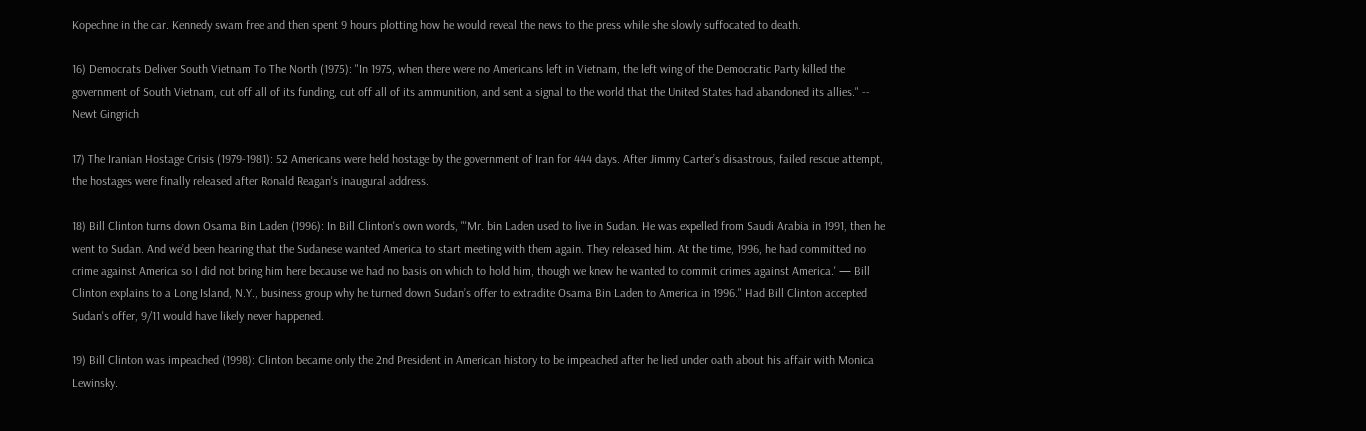Kopechne in the car. Kennedy swam free and then spent 9 hours plotting how he would reveal the news to the press while she slowly suffocated to death.

16) Democrats Deliver South Vietnam To The North (1975): "In 1975, when there were no Americans left in Vietnam, the left wing of the Democratic Party killed the government of South Vietnam, cut off all of its funding, cut off all of its ammunition, and sent a signal to the world that the United States had abandoned its allies." -- Newt Gingrich

17) The Iranian Hostage Crisis (1979-1981): 52 Americans were held hostage by the government of Iran for 444 days. After Jimmy Carter’s disastrous, failed rescue attempt, the hostages were finally released after Ronald Reagan's inaugural address.

18) Bill Clinton turns down Osama Bin Laden (1996): In Bill Clinton's own words, "'Mr. bin Laden used to live in Sudan. He was expelled from Saudi Arabia in 1991, then he went to Sudan. And we’d been hearing that the Sudanese wanted America to start meeting with them again. They released him. At the time, 1996, he had committed no crime against America so I did not bring him here because we had no basis on which to hold him, though we knew he wanted to commit crimes against America.' — Bill Clinton explains to a Long Island, N.Y., business group why he turned down Sudan’s offer to extradite Osama Bin Laden to America in 1996." Had Bill Clinton accepted Sudan's offer, 9/11 would have likely never happened.

19) Bill Clinton was impeached (1998): Clinton became only the 2nd President in American history to be impeached after he lied under oath about his affair with Monica Lewinsky.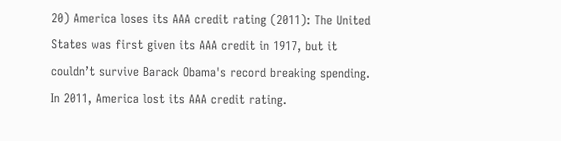20) America loses its AAA credit rating (2011): The United States was first given its AAA credit in 1917, but it couldn’t survive Barack Obama's record breaking spending. In 2011, America lost its AAA credit rating.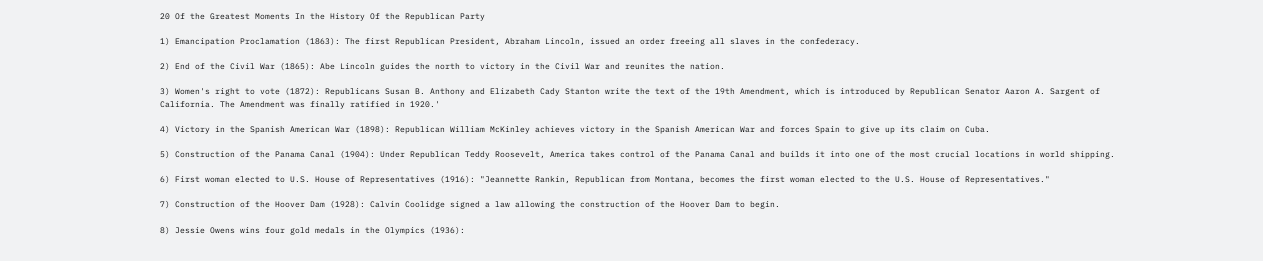20 Of the Greatest Moments In the History Of the Republican Party

1) Emancipation Proclamation (1863): The first Republican President, Abraham Lincoln, issued an order freeing all slaves in the confederacy.

2) End of the Civil War (1865): Abe Lincoln guides the north to victory in the Civil War and reunites the nation.

3) Women's right to vote (1872): Republicans Susan B. Anthony and Elizabeth Cady Stanton write the text of the 19th Amendment, which is introduced by Republican Senator Aaron A. Sargent of California. The Amendment was finally ratified in 1920.'

4) Victory in the Spanish American War (1898): Republican William McKinley achieves victory in the Spanish American War and forces Spain to give up its claim on Cuba.

5) Construction of the Panama Canal (1904): Under Republican Teddy Roosevelt, America takes control of the Panama Canal and builds it into one of the most crucial locations in world shipping.

6) First woman elected to U.S. House of Representatives (1916): "Jeannette Rankin, Republican from Montana, becomes the first woman elected to the U.S. House of Representatives."

7) Construction of the Hoover Dam (1928): Calvin Coolidge signed a law allowing the construction of the Hoover Dam to begin.

8) Jessie Owens wins four gold medals in the Olympics (1936):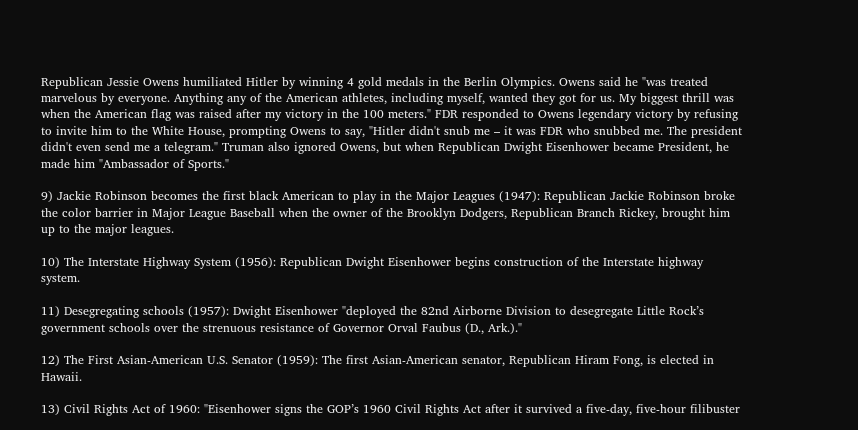Republican Jessie Owens humiliated Hitler by winning 4 gold medals in the Berlin Olympics. Owens said he "was treated marvelous by everyone. Anything any of the American athletes, including myself, wanted they got for us. My biggest thrill was when the American flag was raised after my victory in the 100 meters." FDR responded to Owens legendary victory by refusing to invite him to the White House, prompting Owens to say, "Hitler didn't snub me – it was FDR who snubbed me. The president didn't even send me a telegram." Truman also ignored Owens, but when Republican Dwight Eisenhower became President, he made him "Ambassador of Sports."

9) Jackie Robinson becomes the first black American to play in the Major Leagues (1947): Republican Jackie Robinson broke the color barrier in Major League Baseball when the owner of the Brooklyn Dodgers, Republican Branch Rickey, brought him up to the major leagues.

10) The Interstate Highway System (1956): Republican Dwight Eisenhower begins construction of the Interstate highway system.

11) Desegregating schools (1957): Dwight Eisenhower "deployed the 82nd Airborne Division to desegregate Little Rock’s government schools over the strenuous resistance of Governor Orval Faubus (D., Ark.)."

12) The First Asian-American U.S. Senator (1959): The first Asian-American senator, Republican Hiram Fong, is elected in Hawaii.

13) Civil Rights Act of 1960: "Eisenhower signs the GOP’s 1960 Civil Rights Act after it survived a five-day, five-hour filibuster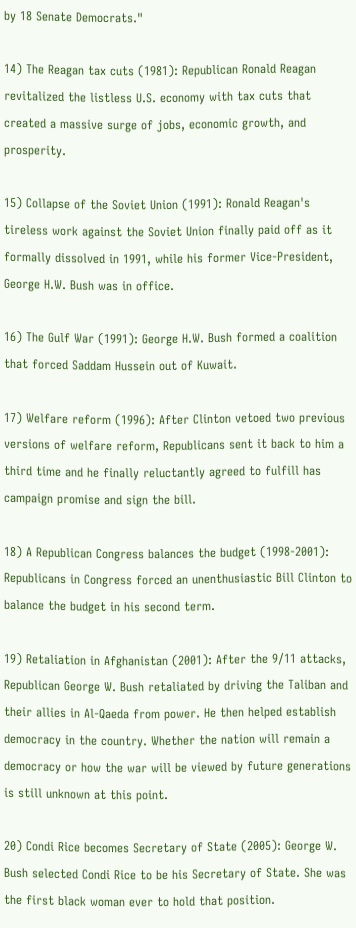by 18 Senate Democrats."

14) The Reagan tax cuts (1981): Republican Ronald Reagan revitalized the listless U.S. economy with tax cuts that created a massive surge of jobs, economic growth, and prosperity.

15) Collapse of the Soviet Union (1991): Ronald Reagan's tireless work against the Soviet Union finally paid off as it formally dissolved in 1991, while his former Vice-President, George H.W. Bush was in office.

16) The Gulf War (1991): George H.W. Bush formed a coalition that forced Saddam Hussein out of Kuwait.

17) Welfare reform (1996): After Clinton vetoed two previous versions of welfare reform, Republicans sent it back to him a third time and he finally reluctantly agreed to fulfill has campaign promise and sign the bill.

18) A Republican Congress balances the budget (1998-2001): Republicans in Congress forced an unenthusiastic Bill Clinton to balance the budget in his second term.

19) Retaliation in Afghanistan (2001): After the 9/11 attacks, Republican George W. Bush retaliated by driving the Taliban and their allies in Al-Qaeda from power. He then helped establish democracy in the country. Whether the nation will remain a democracy or how the war will be viewed by future generations is still unknown at this point.

20) Condi Rice becomes Secretary of State (2005): George W. Bush selected Condi Rice to be his Secretary of State. She was the first black woman ever to hold that position.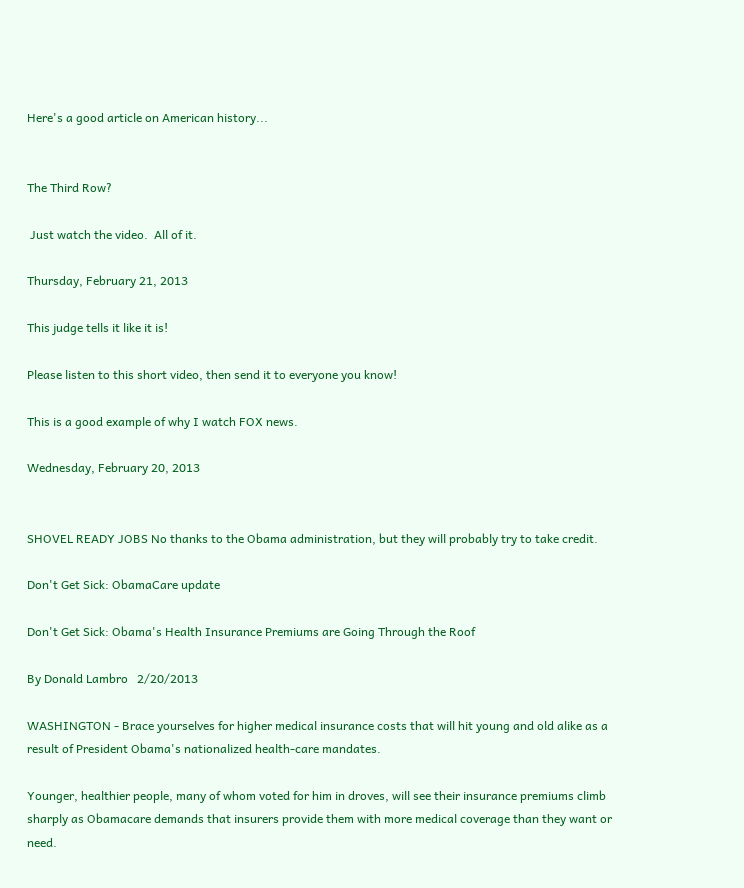Here's a good article on American history...


The Third Row?

 Just watch the video.  All of it.

Thursday, February 21, 2013

This judge tells it like it is!

Please listen to this short video, then send it to everyone you know!

This is a good example of why I watch FOX news.

Wednesday, February 20, 2013


SHOVEL READY JOBS No thanks to the Obama administration, but they will probably try to take credit.

Don't Get Sick: ObamaCare update

Don't Get Sick: Obama's Health Insurance Premiums are Going Through the Roof

By Donald Lambro   2/20/2013

WASHINGTON - Brace yourselves for higher medical insurance costs that will hit young and old alike as a result of President Obama's nationalized health-care mandates.

Younger, healthier people, many of whom voted for him in droves, will see their insurance premiums climb sharply as Obamacare demands that insurers provide them with more medical coverage than they want or need.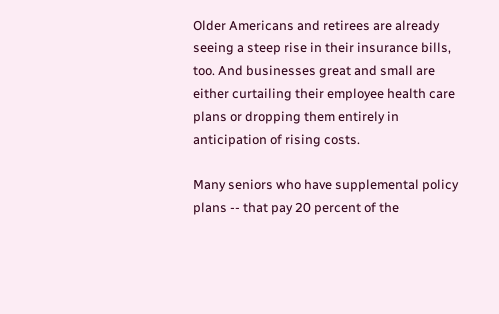Older Americans and retirees are already seeing a steep rise in their insurance bills, too. And businesses great and small are either curtailing their employee health care plans or dropping them entirely in anticipation of rising costs.

Many seniors who have supplemental policy plans -- that pay 20 percent of the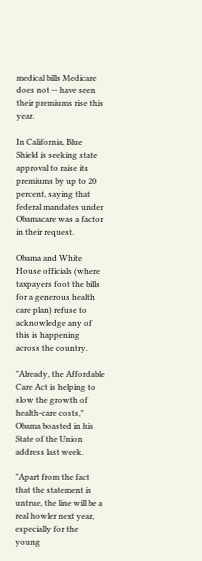medical bills Medicare does not -- have seen their premiums rise this year.

In California, Blue Shield is seeking state approval to raise its premiums by up to 20 percent, saying that federal mandates under Obamacare was a factor in their request.

Obama and White House officials (where taxpayers foot the bills for a generous health care plan) refuse to acknowledge any of this is happening across the country.

"Already, the Affordable Care Act is helping to slow the growth of health-care costs," Obama boasted in his State of the Union address last week.

"Apart from the fact that the statement is untrue, the line will be a real howler next year, especially for the young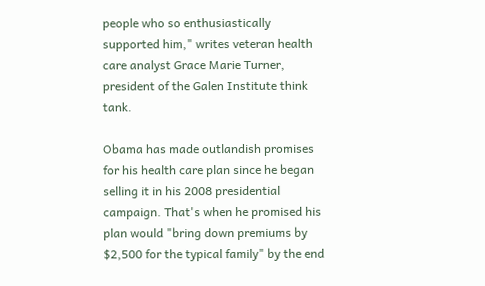people who so enthusiastically supported him," writes veteran health care analyst Grace Marie Turner, president of the Galen Institute think tank.

Obama has made outlandish promises for his health care plan since he began selling it in his 2008 presidential campaign. That's when he promised his plan would "bring down premiums by $2,500 for the typical family" by the end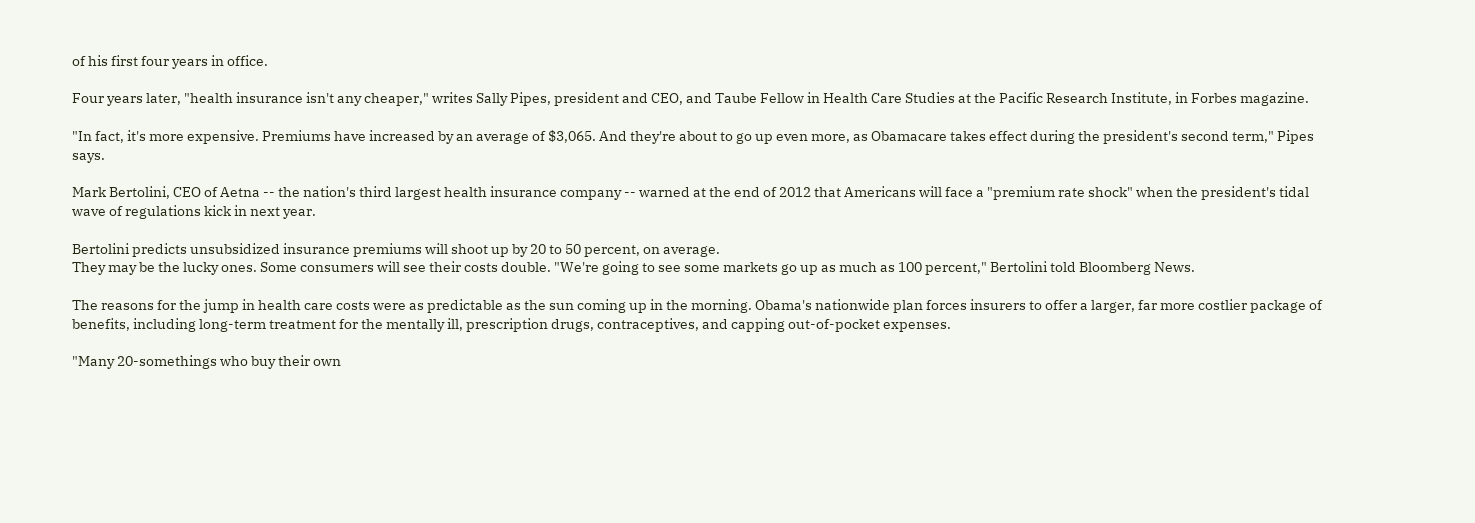of his first four years in office.

Four years later, "health insurance isn't any cheaper," writes Sally Pipes, president and CEO, and Taube Fellow in Health Care Studies at the Pacific Research Institute, in Forbes magazine.

"In fact, it's more expensive. Premiums have increased by an average of $3,065. And they're about to go up even more, as Obamacare takes effect during the president's second term," Pipes says.

Mark Bertolini, CEO of Aetna -- the nation's third largest health insurance company -- warned at the end of 2012 that Americans will face a "premium rate shock" when the president's tidal wave of regulations kick in next year.

Bertolini predicts unsubsidized insurance premiums will shoot up by 20 to 50 percent, on average.
They may be the lucky ones. Some consumers will see their costs double. "We're going to see some markets go up as much as 100 percent," Bertolini told Bloomberg News.

The reasons for the jump in health care costs were as predictable as the sun coming up in the morning. Obama's nationwide plan forces insurers to offer a larger, far more costlier package of benefits, including long-term treatment for the mentally ill, prescription drugs, contraceptives, and capping out-of-pocket expenses.

"Many 20-somethings who buy their own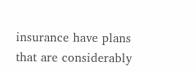insurance have plans that are considerably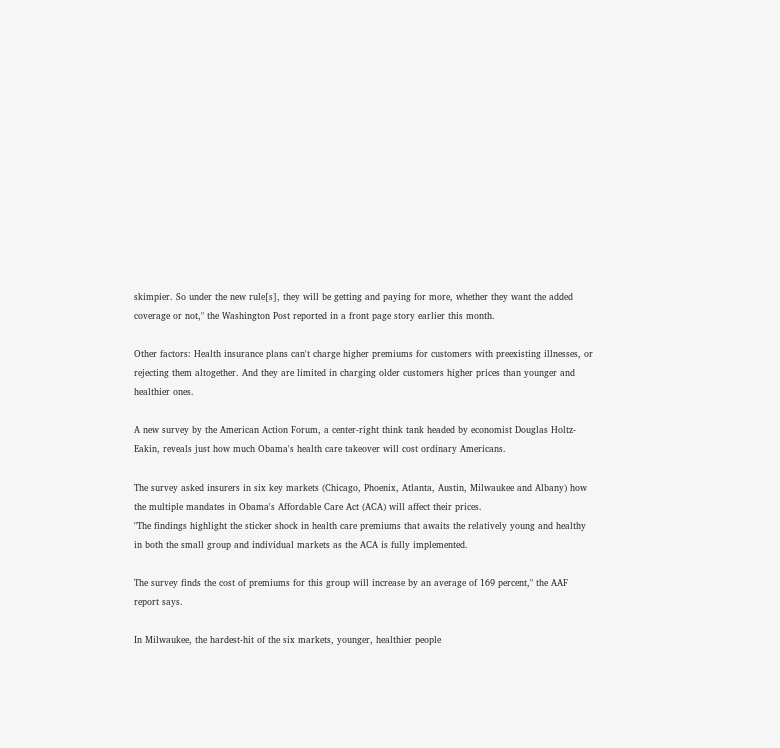skimpier. So under the new rule[s], they will be getting and paying for more, whether they want the added coverage or not," the Washington Post reported in a front page story earlier this month.

Other factors: Health insurance plans can't charge higher premiums for customers with preexisting illnesses, or rejecting them altogether. And they are limited in charging older customers higher prices than younger and healthier ones.

A new survey by the American Action Forum, a center-right think tank headed by economist Douglas Holtz-Eakin, reveals just how much Obama's health care takeover will cost ordinary Americans.

The survey asked insurers in six key markets (Chicago, Phoenix, Atlanta, Austin, Milwaukee and Albany) how the multiple mandates in Obama's Affordable Care Act (ACA) will affect their prices.
"The findings highlight the sticker shock in health care premiums that awaits the relatively young and healthy in both the small group and individual markets as the ACA is fully implemented.

The survey finds the cost of premiums for this group will increase by an average of 169 percent," the AAF report says.

In Milwaukee, the hardest-hit of the six markets, younger, healthier people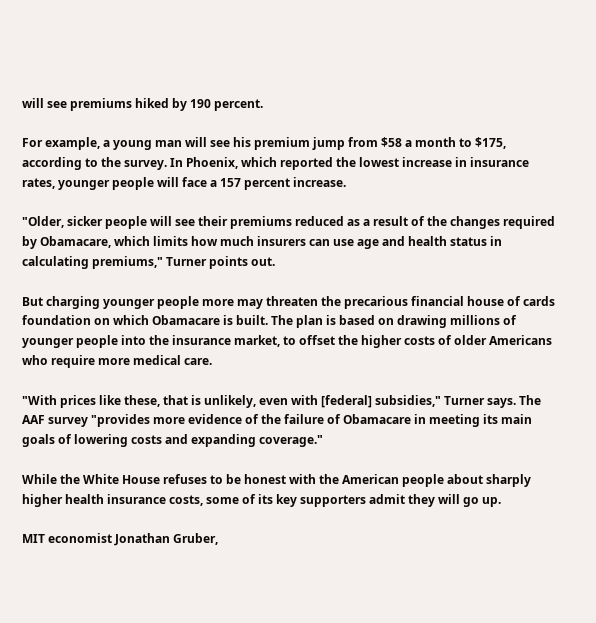will see premiums hiked by 190 percent.

For example, a young man will see his premium jump from $58 a month to $175, according to the survey. In Phoenix, which reported the lowest increase in insurance rates, younger people will face a 157 percent increase.

"Older, sicker people will see their premiums reduced as a result of the changes required by Obamacare, which limits how much insurers can use age and health status in calculating premiums," Turner points out.

But charging younger people more may threaten the precarious financial house of cards foundation on which Obamacare is built. The plan is based on drawing millions of younger people into the insurance market, to offset the higher costs of older Americans who require more medical care.

"With prices like these, that is unlikely, even with [federal] subsidies," Turner says. The AAF survey "provides more evidence of the failure of Obamacare in meeting its main goals of lowering costs and expanding coverage."

While the White House refuses to be honest with the American people about sharply higher health insurance costs, some of its key supporters admit they will go up.

MIT economist Jonathan Gruber,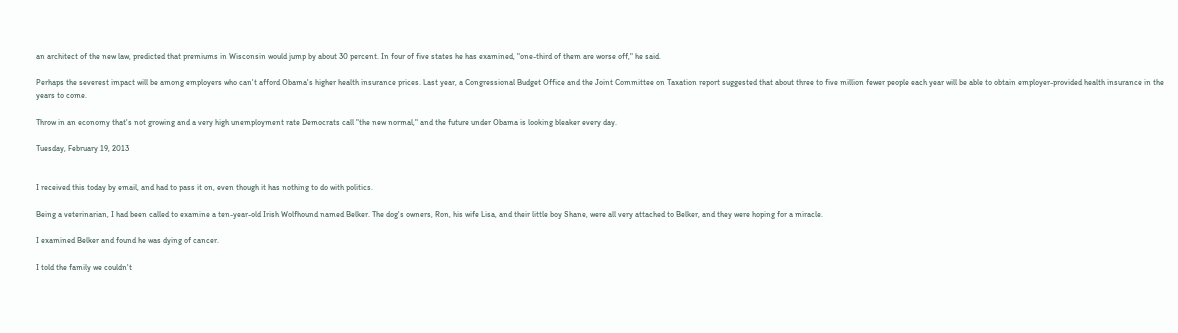an architect of the new law, predicted that premiums in Wisconsin would jump by about 30 percent. In four of five states he has examined, "one-third of them are worse off," he said.

Perhaps the severest impact will be among employers who can't afford Obama's higher health insurance prices. Last year, a Congressional Budget Office and the Joint Committee on Taxation report suggested that about three to five million fewer people each year will be able to obtain employer-provided health insurance in the years to come.

Throw in an economy that's not growing and a very high unemployment rate Democrats call "the new normal," and the future under Obama is looking bleaker every day.

Tuesday, February 19, 2013


I received this today by email, and had to pass it on, even though it has nothing to do with politics.

Being a veterinarian, I had been called to examine a ten-year-old Irish Wolfhound named Belker. The dog's owners, Ron, his wife Lisa, and their little boy Shane, were all very attached to Belker, and they were hoping for a miracle.

I examined Belker and found he was dying of cancer.

I told the family we couldn't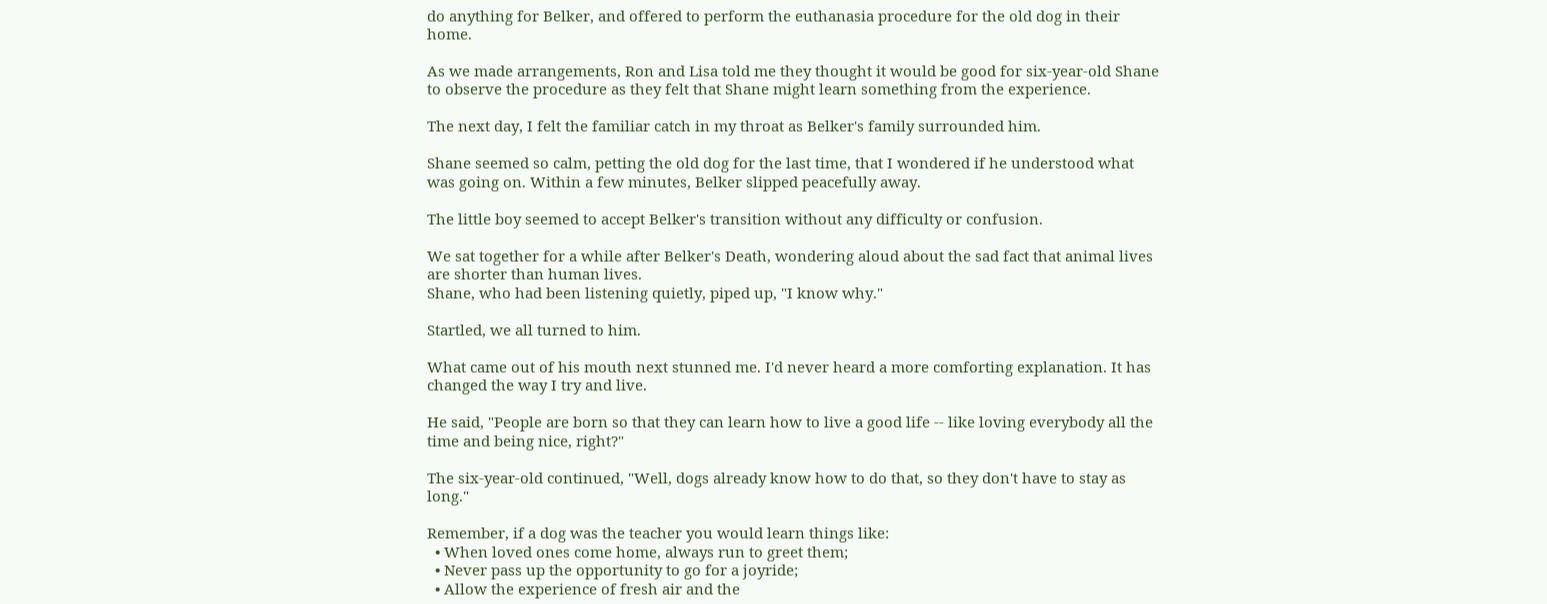do anything for Belker, and offered to perform the euthanasia procedure for the old dog in their home.

As we made arrangements, Ron and Lisa told me they thought it would be good for six-year-old Shane to observe the procedure as they felt that Shane might learn something from the experience.

The next day, I felt the familiar catch in my throat as Belker's family surrounded him.

Shane seemed so calm, petting the old dog for the last time, that I wondered if he understood what was going on. Within a few minutes, Belker slipped peacefully away.

The little boy seemed to accept Belker's transition without any difficulty or confusion.

We sat together for a while after Belker's Death, wondering aloud about the sad fact that animal lives are shorter than human lives.
Shane, who had been listening quietly, piped up, "I know why."

Startled, we all turned to him.

What came out of his mouth next stunned me. I'd never heard a more comforting explanation. It has changed the way I try and live.

He said, "People are born so that they can learn how to live a good life -- like loving everybody all the time and being nice, right?"

The six-year-old continued, "Well, dogs already know how to do that, so they don't have to stay as long."

Remember, if a dog was the teacher you would learn things like:
  • When loved ones come home, always run to greet them;
  • Never pass up the opportunity to go for a joyride;
  • Allow the experience of fresh air and the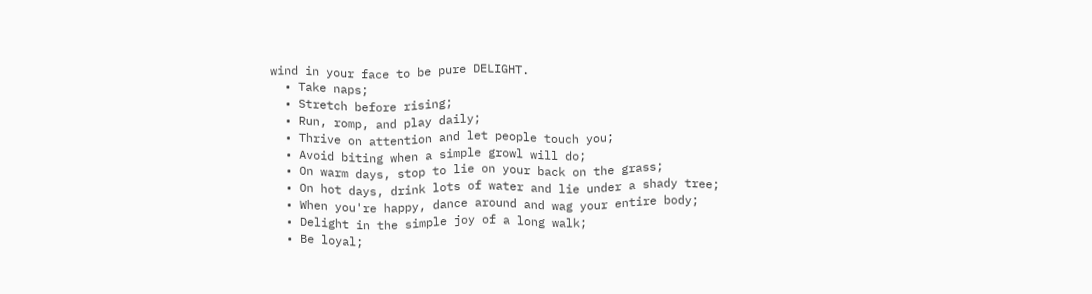wind in your face to be pure DELIGHT.
  • Take naps;
  • Stretch before rising;
  • Run, romp, and play daily;
  • Thrive on attention and let people touch you;
  • Avoid biting when a simple growl will do;
  • On warm days, stop to lie on your back on the grass;
  • On hot days, drink lots of water and lie under a shady tree;
  • When you're happy, dance around and wag your entire body;
  • Delight in the simple joy of a long walk;
  • Be loyal;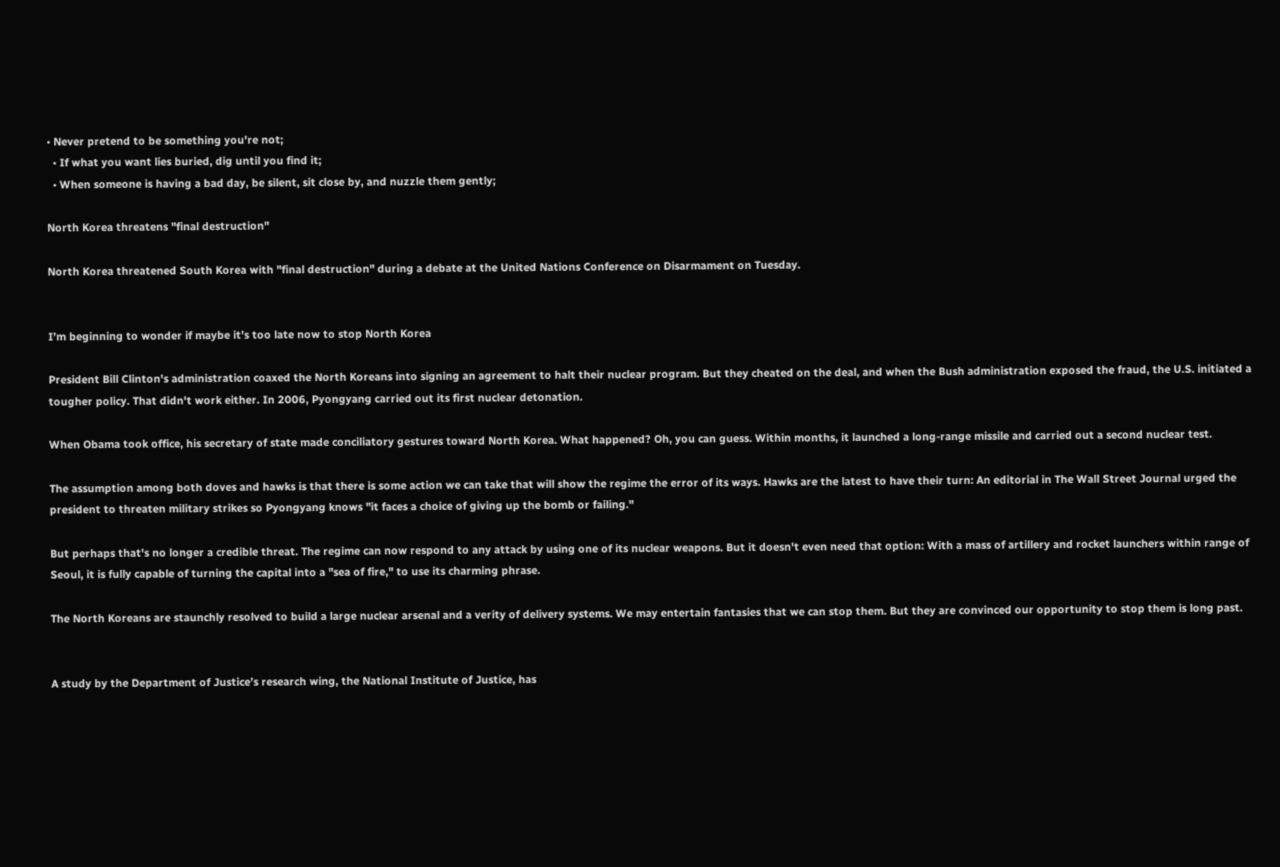• Never pretend to be something you're not;
  • If what you want lies buried, dig until you find it;
  • When someone is having a bad day, be silent, sit close by, and nuzzle them gently;

North Korea threatens "final destruction"

North Korea threatened South Korea with "final destruction" during a debate at the United Nations Conference on Disarmament on Tuesday.


I’m beginning to wonder if maybe it’s too late now to stop North Korea

President Bill Clinton's administration coaxed the North Koreans into signing an agreement to halt their nuclear program. But they cheated on the deal, and when the Bush administration exposed the fraud, the U.S. initiated a tougher policy. That didn't work either. In 2006, Pyongyang carried out its first nuclear detonation.

When Obama took office, his secretary of state made conciliatory gestures toward North Korea. What happened? Oh, you can guess. Within months, it launched a long-range missile and carried out a second nuclear test.

The assumption among both doves and hawks is that there is some action we can take that will show the regime the error of its ways. Hawks are the latest to have their turn: An editorial in The Wall Street Journal urged the president to threaten military strikes so Pyongyang knows "it faces a choice of giving up the bomb or failing."

But perhaps that's no longer a credible threat. The regime can now respond to any attack by using one of its nuclear weapons. But it doesn't even need that option: With a mass of artillery and rocket launchers within range of Seoul, it is fully capable of turning the capital into a "sea of fire," to use its charming phrase.

The North Koreans are staunchly resolved to build a large nuclear arsenal and a verity of delivery systems. We may entertain fantasies that we can stop them. But they are convinced our opportunity to stop them is long past.


A study by the Department of Justice’s research wing, the National Institute of Justice, has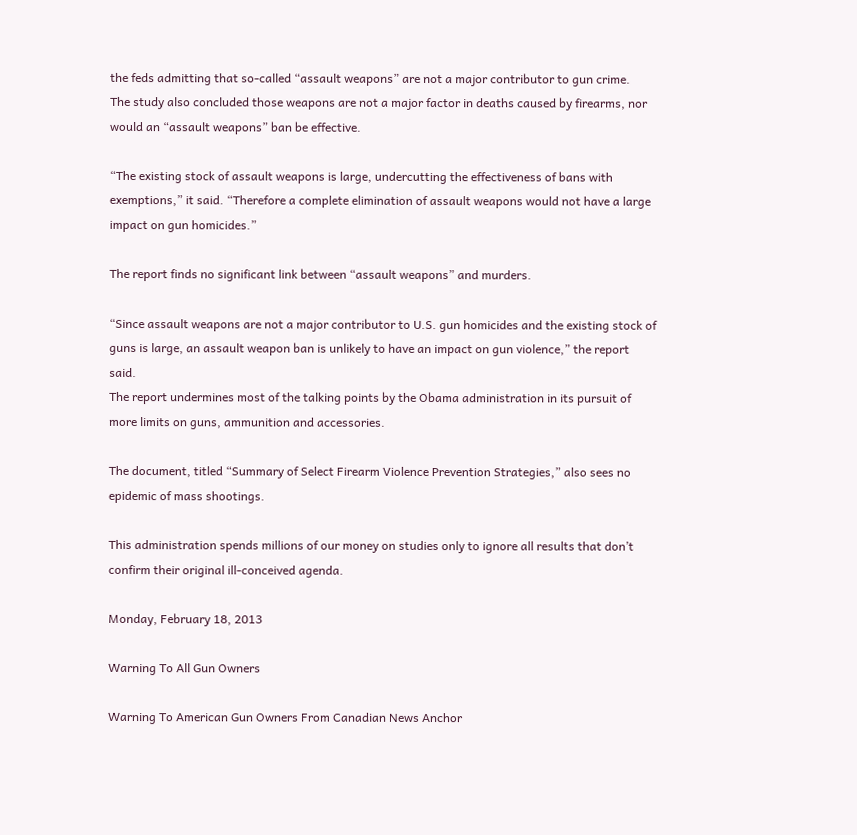the feds admitting that so-called “assault weapons” are not a major contributor to gun crime.
The study also concluded those weapons are not a major factor in deaths caused by firearms, nor would an “assault weapons” ban be effective.

“The existing stock of assault weapons is large, undercutting the effectiveness of bans with exemptions,” it said. “Therefore a complete elimination of assault weapons would not have a large impact on gun homicides.”

The report finds no significant link between “assault weapons” and murders.

“Since assault weapons are not a major contributor to U.S. gun homicides and the existing stock of guns is large, an assault weapon ban is unlikely to have an impact on gun violence,” the report said.
The report undermines most of the talking points by the Obama administration in its pursuit of more limits on guns, ammunition and accessories.

The document, titled “Summary of Select Firearm Violence Prevention Strategies,” also sees no epidemic of mass shootings.

This administration spends millions of our money on studies only to ignore all results that don’t confirm their original ill-conceived agenda.

Monday, February 18, 2013

Warning To All Gun Owners

Warning To American Gun Owners From Canadian News Anchor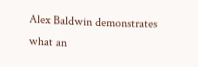Alex Baldwin demonstrates what an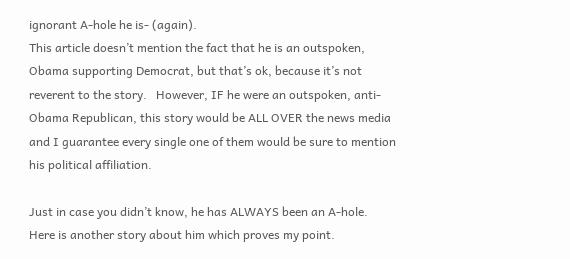ignorant A-hole he is- (again).
This article doesn’t mention the fact that he is an outspoken, Obama supporting Democrat, but that’s ok, because it’s not reverent to the story.   However, IF he were an outspoken, anti-Obama Republican, this story would be ALL OVER the news media and I guarantee every single one of them would be sure to mention his political affiliation.

Just in case you didn’t know, he has ALWAYS been an A-hole.
Here is another story about him which proves my point.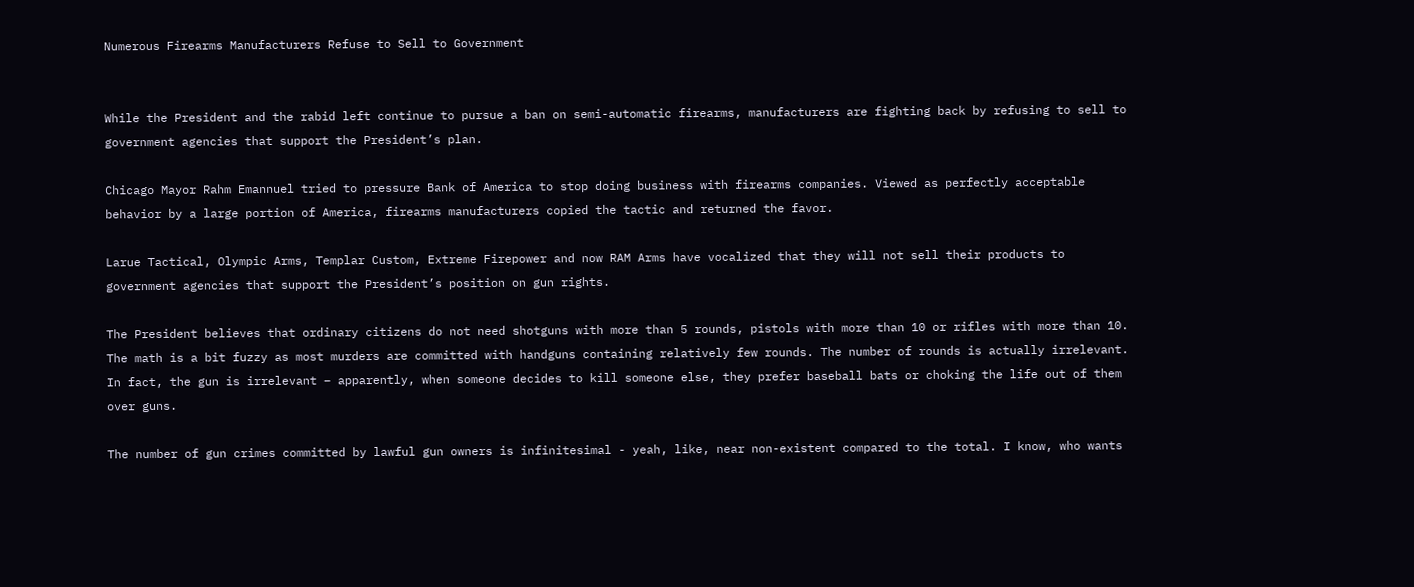Numerous Firearms Manufacturers Refuse to Sell to Government


While the President and the rabid left continue to pursue a ban on semi-automatic firearms, manufacturers are fighting back by refusing to sell to government agencies that support the President’s plan.

Chicago Mayor Rahm Emannuel tried to pressure Bank of America to stop doing business with firearms companies. Viewed as perfectly acceptable behavior by a large portion of America, firearms manufacturers copied the tactic and returned the favor.

Larue Tactical, Olympic Arms, Templar Custom, Extreme Firepower and now RAM Arms have vocalized that they will not sell their products to government agencies that support the President’s position on gun rights.

The President believes that ordinary citizens do not need shotguns with more than 5 rounds, pistols with more than 10 or rifles with more than 10. The math is a bit fuzzy as most murders are committed with handguns containing relatively few rounds. The number of rounds is actually irrelevant. In fact, the gun is irrelevant – apparently, when someone decides to kill someone else, they prefer baseball bats or choking the life out of them over guns.

The number of gun crimes committed by lawful gun owners is infinitesimal - yeah, like, near non-existent compared to the total. I know, who wants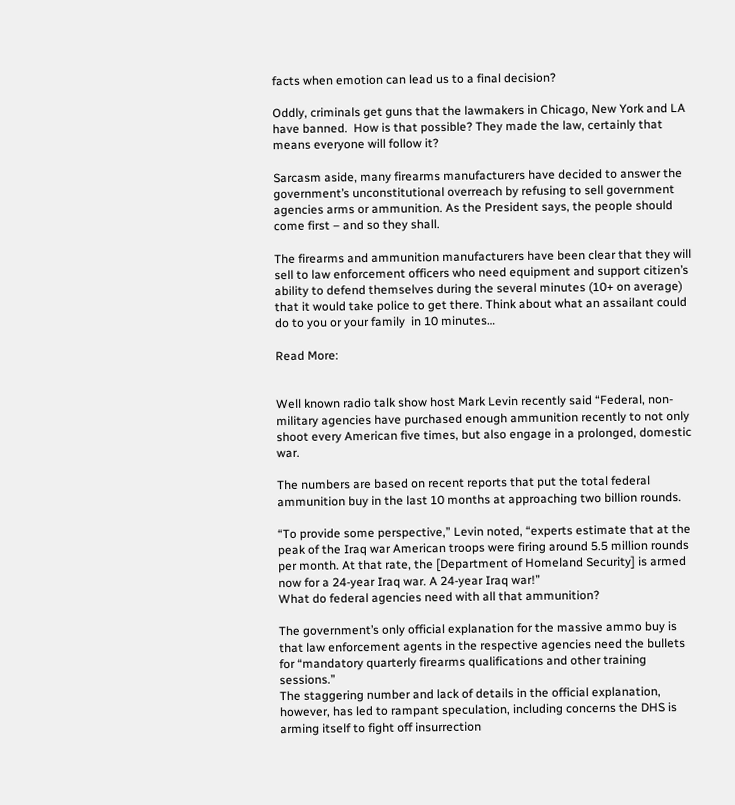facts when emotion can lead us to a final decision?

Oddly, criminals get guns that the lawmakers in Chicago, New York and LA have banned.  How is that possible? They made the law, certainly that means everyone will follow it?

Sarcasm aside, many firearms manufacturers have decided to answer the government’s unconstitutional overreach by refusing to sell government agencies arms or ammunition. As the President says, the people should come first – and so they shall.

The firearms and ammunition manufacturers have been clear that they will sell to law enforcement officers who need equipment and support citizen’s ability to defend themselves during the several minutes (10+ on average) that it would take police to get there. Think about what an assailant could do to you or your family  in 10 minutes…

Read More:


Well known radio talk show host Mark Levin recently said “Federal, non-military agencies have purchased enough ammunition recently to not only shoot every American five times, but also engage in a prolonged, domestic war.

The numbers are based on recent reports that put the total federal ammunition buy in the last 10 months at approaching two billion rounds.

“To provide some perspective,” Levin noted, “experts estimate that at the peak of the Iraq war American troops were firing around 5.5 million rounds per month. At that rate, the [Department of Homeland Security] is armed now for a 24-year Iraq war. A 24-year Iraq war!”
What do federal agencies need with all that ammunition?

The government’s only official explanation for the massive ammo buy is that law enforcement agents in the respective agencies need the bullets for “mandatory quarterly firearms qualifications and other training sessions.”
The staggering number and lack of details in the official explanation, however, has led to rampant speculation, including concerns the DHS is arming itself to fight off insurrection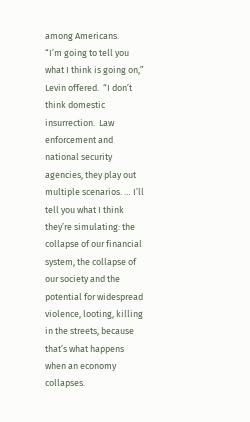among Americans.
“I’m going to tell you what I think is going on,” Levin offered.  “I don’t think domestic insurrection.  Law enforcement and national security agencies, they play out multiple scenarios. … I’ll tell you what I think they’re simulating: the collapse of our financial system, the collapse of our society and the potential for widespread violence, looting, killing in the streets, because that’s what happens when an economy collapses.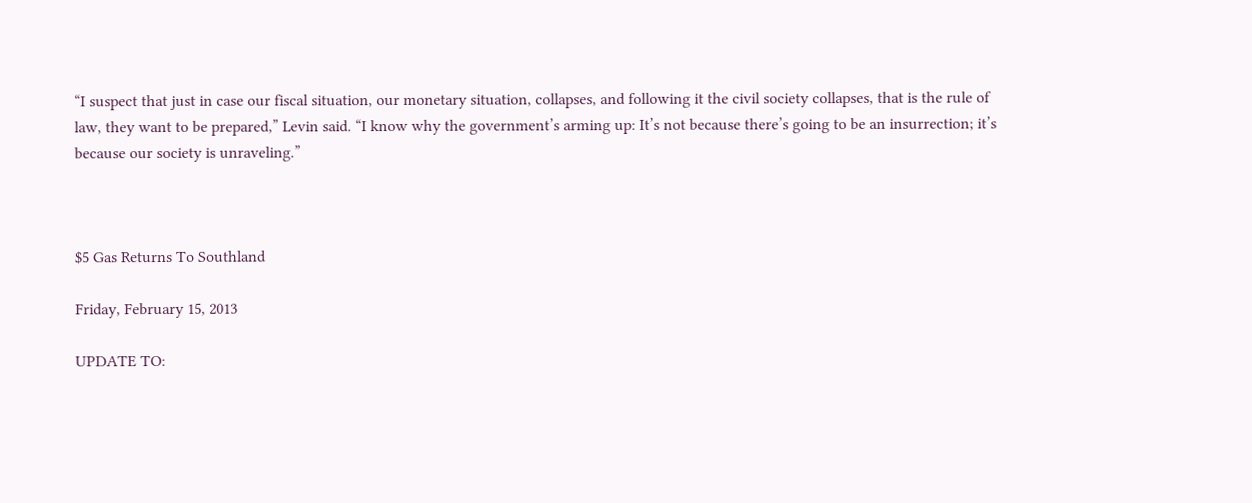“I suspect that just in case our fiscal situation, our monetary situation, collapses, and following it the civil society collapses, that is the rule of law, they want to be prepared,” Levin said. “I know why the government’s arming up: It’s not because there’s going to be an insurrection; it’s because our society is unraveling.”



$5 Gas Returns To Southland

Friday, February 15, 2013

UPDATE TO: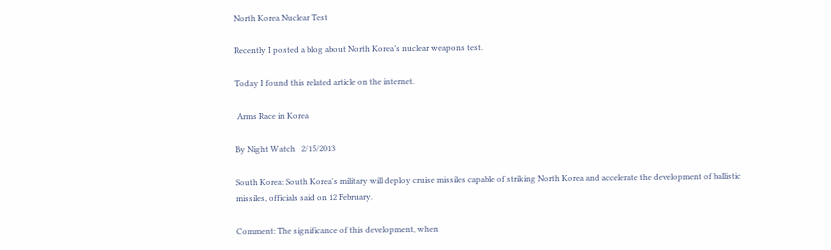North Korea Nuclear Test

Recently I posted a blog about North Korea’s nuclear weapons test.

Today I found this related article on the internet.

 Arms Race in Korea

By Night Watch   2/15/2013

South Korea: South Korea's military will deploy cruise missiles capable of striking North Korea and accelerate the development of ballistic missiles, officials said on 12 February.

Comment: The significance of this development, when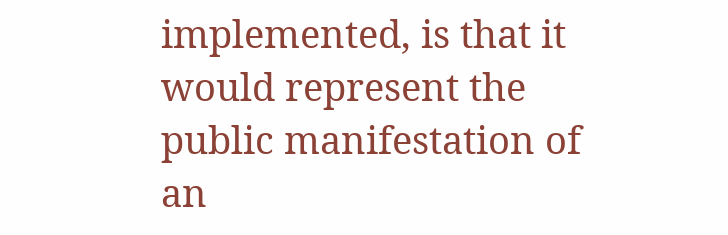implemented, is that it would represent the public manifestation of an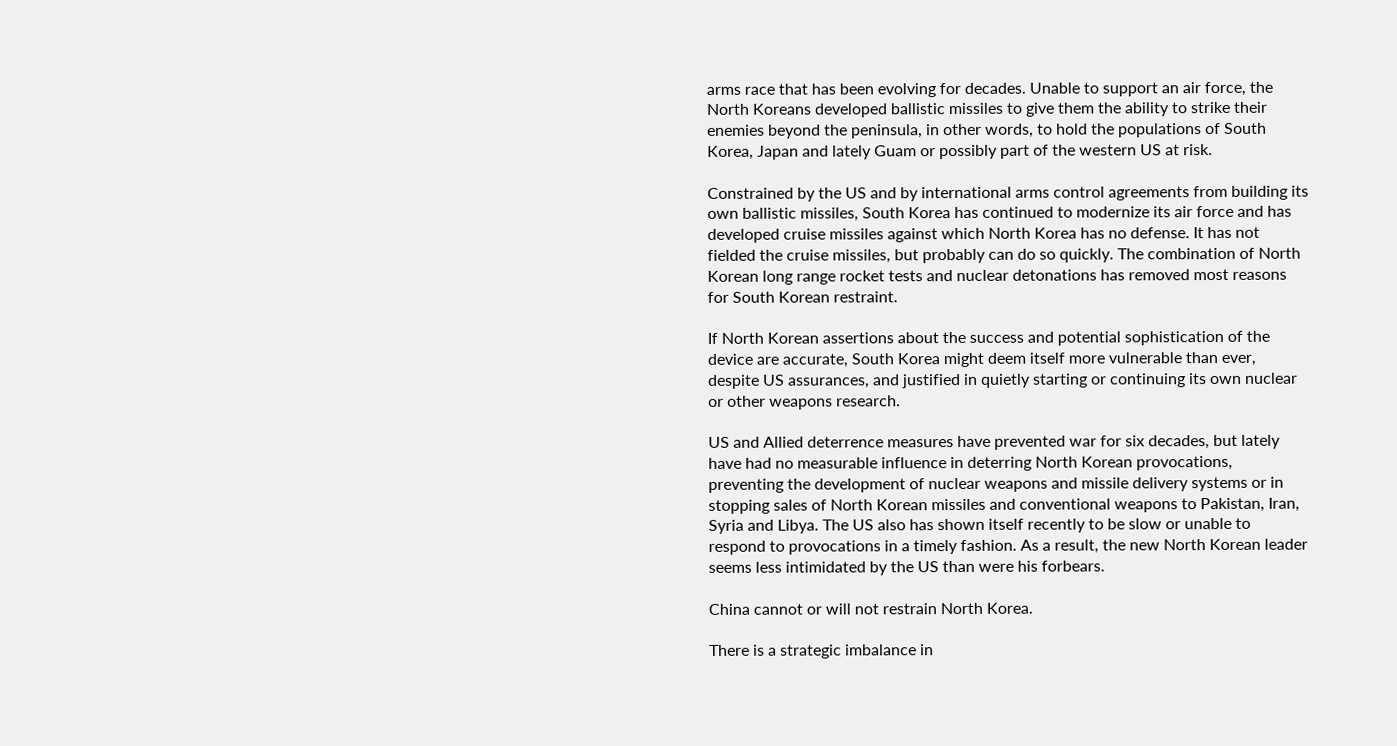arms race that has been evolving for decades. Unable to support an air force, the North Koreans developed ballistic missiles to give them the ability to strike their enemies beyond the peninsula, in other words, to hold the populations of South Korea, Japan and lately Guam or possibly part of the western US at risk.

Constrained by the US and by international arms control agreements from building its own ballistic missiles, South Korea has continued to modernize its air force and has developed cruise missiles against which North Korea has no defense. It has not fielded the cruise missiles, but probably can do so quickly. The combination of North Korean long range rocket tests and nuclear detonations has removed most reasons for South Korean restraint.

If North Korean assertions about the success and potential sophistication of the device are accurate, South Korea might deem itself more vulnerable than ever, despite US assurances, and justified in quietly starting or continuing its own nuclear or other weapons research.

US and Allied deterrence measures have prevented war for six decades, but lately have had no measurable influence in deterring North Korean provocations, preventing the development of nuclear weapons and missile delivery systems or in stopping sales of North Korean missiles and conventional weapons to Pakistan, Iran, Syria and Libya. The US also has shown itself recently to be slow or unable to respond to provocations in a timely fashion. As a result, the new North Korean leader seems less intimidated by the US than were his forbears.

China cannot or will not restrain North Korea.

There is a strategic imbalance in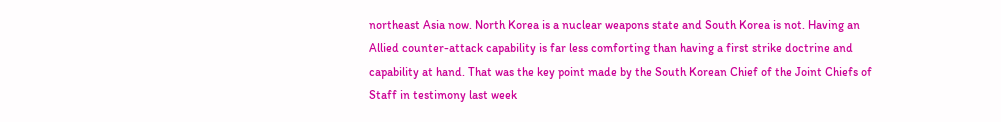northeast Asia now. North Korea is a nuclear weapons state and South Korea is not. Having an Allied counter-attack capability is far less comforting than having a first strike doctrine and capability at hand. That was the key point made by the South Korean Chief of the Joint Chiefs of Staff in testimony last week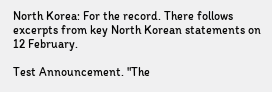North Korea: For the record. There follows excerpts from key North Korean statements on 12 February.

Test Announcement. "The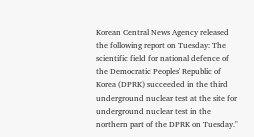Korean Central News Agency released the following report on Tuesday: The scientific field for national defence of the Democratic Peoples' Republic of Korea (DPRK) succeeded in the third underground nuclear test at the site for underground nuclear test in the northern part of the DPRK on Tuesday."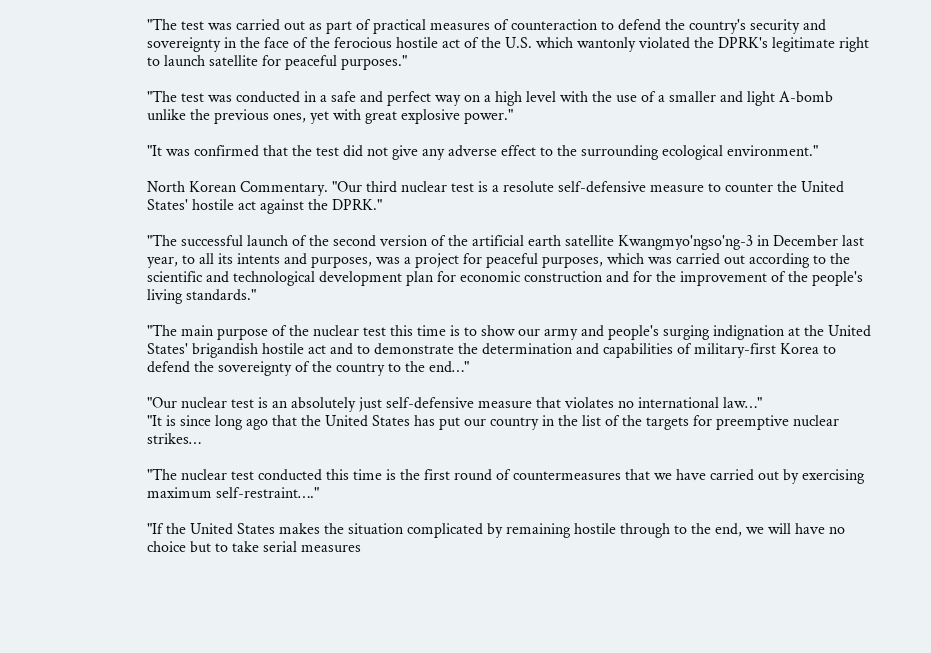"The test was carried out as part of practical measures of counteraction to defend the country's security and sovereignty in the face of the ferocious hostile act of the U.S. which wantonly violated the DPRK's legitimate right to launch satellite for peaceful purposes."

"The test was conducted in a safe and perfect way on a high level with the use of a smaller and light A-bomb unlike the previous ones, yet with great explosive power."

"It was confirmed that the test did not give any adverse effect to the surrounding ecological environment."

North Korean Commentary. "Our third nuclear test is a resolute self-defensive measure to counter the United States' hostile act against the DPRK."

"The successful launch of the second version of the artificial earth satellite Kwangmyo'ngso'ng-3 in December last year, to all its intents and purposes, was a project for peaceful purposes, which was carried out according to the scientific and technological development plan for economic construction and for the improvement of the people's living standards."

"The main purpose of the nuclear test this time is to show our army and people's surging indignation at the United States' brigandish hostile act and to demonstrate the determination and capabilities of military-first Korea to defend the sovereignty of the country to the end…"

"Our nuclear test is an absolutely just self-defensive measure that violates no international law…"
"It is since long ago that the United States has put our country in the list of the targets for preemptive nuclear strikes…

"The nuclear test conducted this time is the first round of countermeasures that we have carried out by exercising maximum self-restraint…."

"If the United States makes the situation complicated by remaining hostile through to the end, we will have no choice but to take serial measures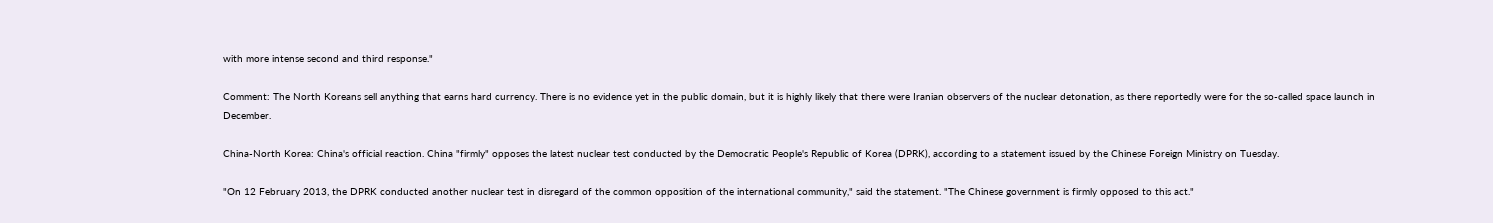with more intense second and third response."

Comment: The North Koreans sell anything that earns hard currency. There is no evidence yet in the public domain, but it is highly likely that there were Iranian observers of the nuclear detonation, as there reportedly were for the so-called space launch in December.

China-North Korea: China's official reaction. China "firmly" opposes the latest nuclear test conducted by the Democratic People's Republic of Korea (DPRK), according to a statement issued by the Chinese Foreign Ministry on Tuesday.

"On 12 February 2013, the DPRK conducted another nuclear test in disregard of the common opposition of the international community," said the statement. "The Chinese government is firmly opposed to this act."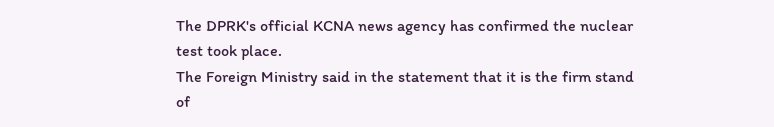The DPRK's official KCNA news agency has confirmed the nuclear test took place.
The Foreign Ministry said in the statement that it is the firm stand of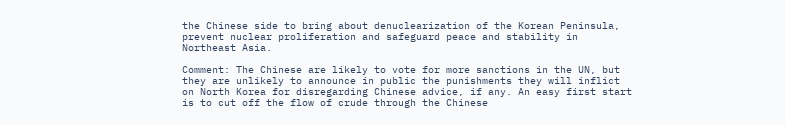the Chinese side to bring about denuclearization of the Korean Peninsula, prevent nuclear proliferation and safeguard peace and stability in Northeast Asia.

Comment: The Chinese are likely to vote for more sanctions in the UN, but they are unlikely to announce in public the punishments they will inflict on North Korea for disregarding Chinese advice, if any. An easy first start is to cut off the flow of crude through the Chinese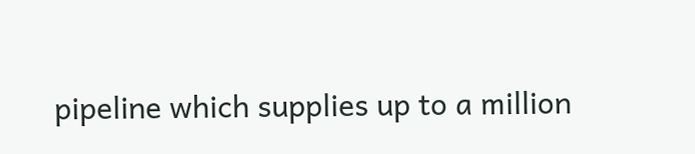pipeline which supplies up to a million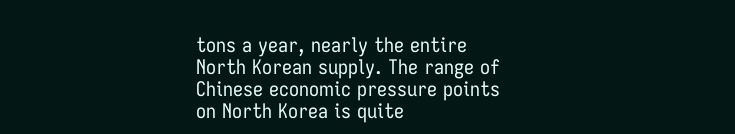tons a year, nearly the entire North Korean supply. The range of Chinese economic pressure points on North Korea is quite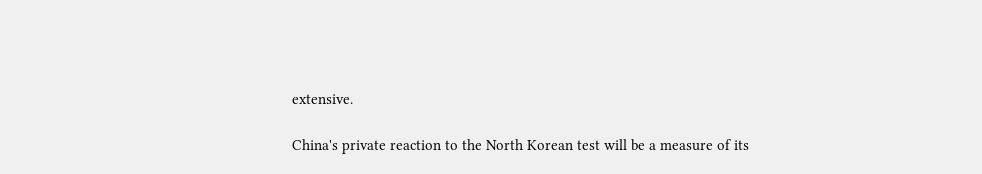extensive.

China's private reaction to the North Korean test will be a measure of its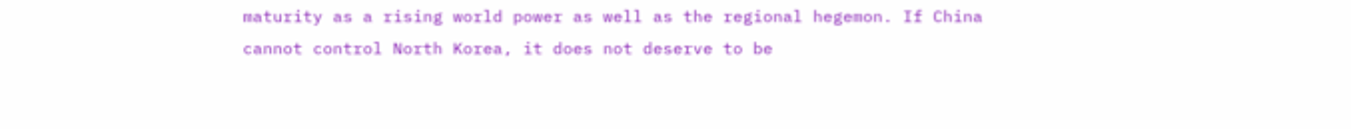maturity as a rising world power as well as the regional hegemon. If China cannot control North Korea, it does not deserve to be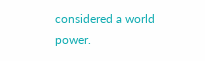considered a world power.